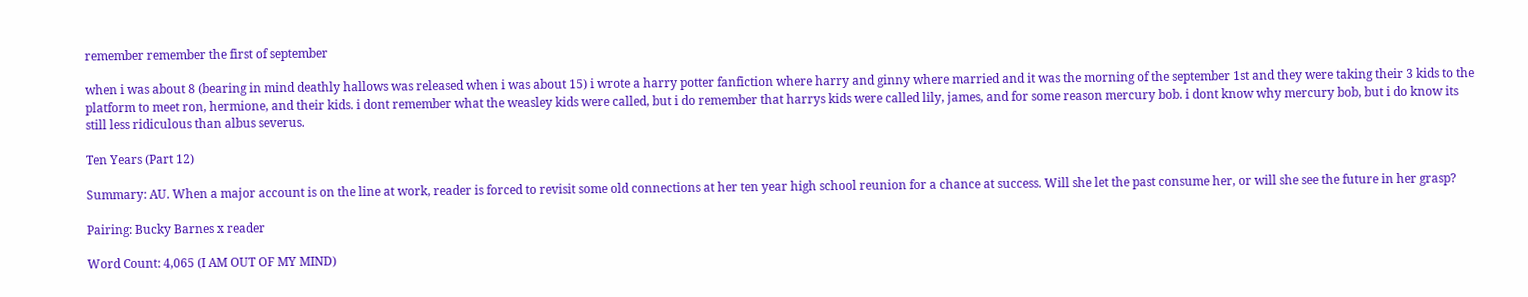remember remember the first of september

when i was about 8 (bearing in mind deathly hallows was released when i was about 15) i wrote a harry potter fanfiction where harry and ginny where married and it was the morning of the september 1st and they were taking their 3 kids to the platform to meet ron, hermione, and their kids. i dont remember what the weasley kids were called, but i do remember that harrys kids were called lily, james, and for some reason mercury bob. i dont know why mercury bob, but i do know its still less ridiculous than albus severus.

Ten Years (Part 12)

Summary: AU. When a major account is on the line at work, reader is forced to revisit some old connections at her ten year high school reunion for a chance at success. Will she let the past consume her, or will she see the future in her grasp?

Pairing: Bucky Barnes x reader

Word Count: 4,065 (I AM OUT OF MY MIND)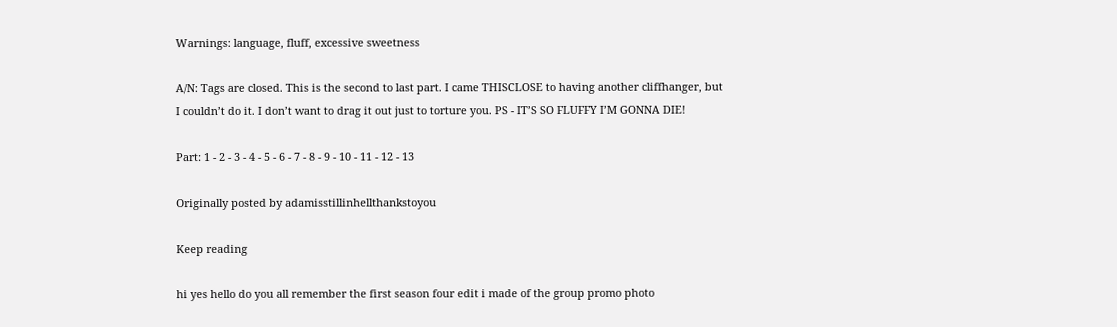Warnings: language, fluff, excessive sweetness

A/N: Tags are closed. This is the second to last part. I came THISCLOSE to having another cliffhanger, but I couldn’t do it. I don’t want to drag it out just to torture you. PS - IT’S SO FLUFFY I’M GONNA DIE!

Part: 1 - 2 - 3 - 4 - 5 - 6 - 7 - 8 - 9 - 10 - 11 - 12 - 13

Originally posted by adamisstillinhellthankstoyou

Keep reading

hi yes hello do you all remember the first season four edit i made of the group promo photo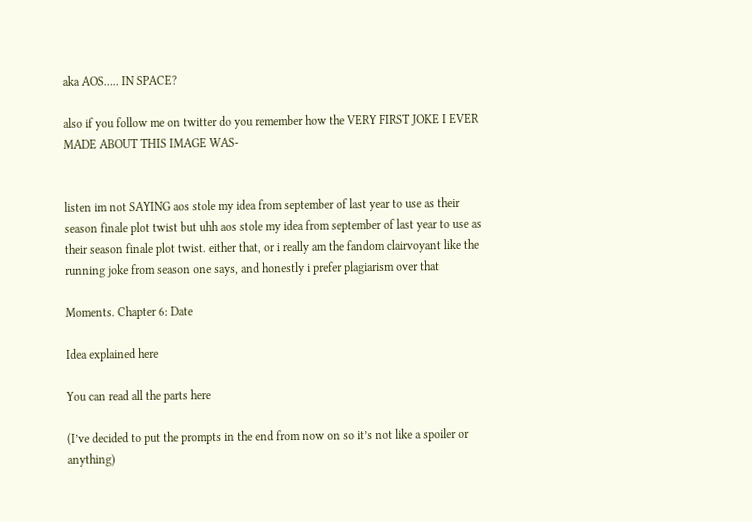aka AOS….. IN SPACE?

also if you follow me on twitter do you remember how the VERY FIRST JOKE I EVER MADE ABOUT THIS IMAGE WAS-


listen im not SAYING aos stole my idea from september of last year to use as their season finale plot twist but uhh aos stole my idea from september of last year to use as their season finale plot twist. either that, or i really am the fandom clairvoyant like the running joke from season one says, and honestly i prefer plagiarism over that

Moments. Chapter 6: Date

Idea explained here

You can read all the parts here

(I’ve decided to put the prompts in the end from now on so it’s not like a spoiler or anything)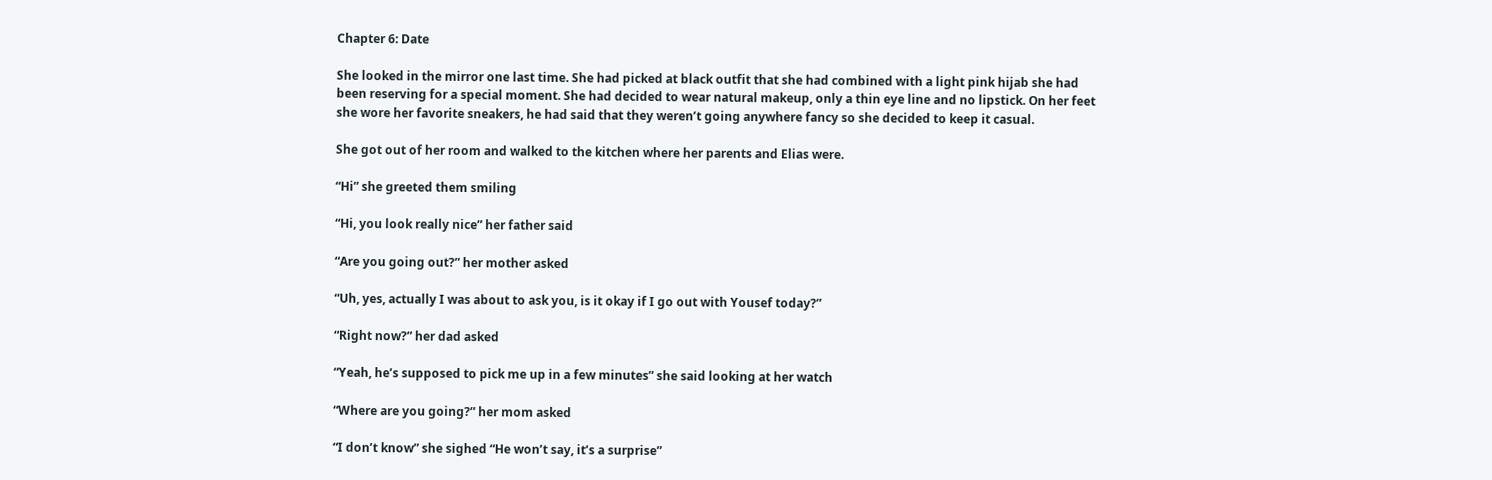Chapter 6: Date

She looked in the mirror one last time. She had picked at black outfit that she had combined with a light pink hijab she had been reserving for a special moment. She had decided to wear natural makeup, only a thin eye line and no lipstick. On her feet she wore her favorite sneakers, he had said that they weren’t going anywhere fancy so she decided to keep it casual.

She got out of her room and walked to the kitchen where her parents and Elias were.

“Hi” she greeted them smiling

“Hi, you look really nice” her father said

“Are you going out?” her mother asked

“Uh, yes, actually I was about to ask you, is it okay if I go out with Yousef today?”

“Right now?” her dad asked

“Yeah, he’s supposed to pick me up in a few minutes” she said looking at her watch

“Where are you going?” her mom asked

“I don’t know” she sighed “He won’t say, it’s a surprise”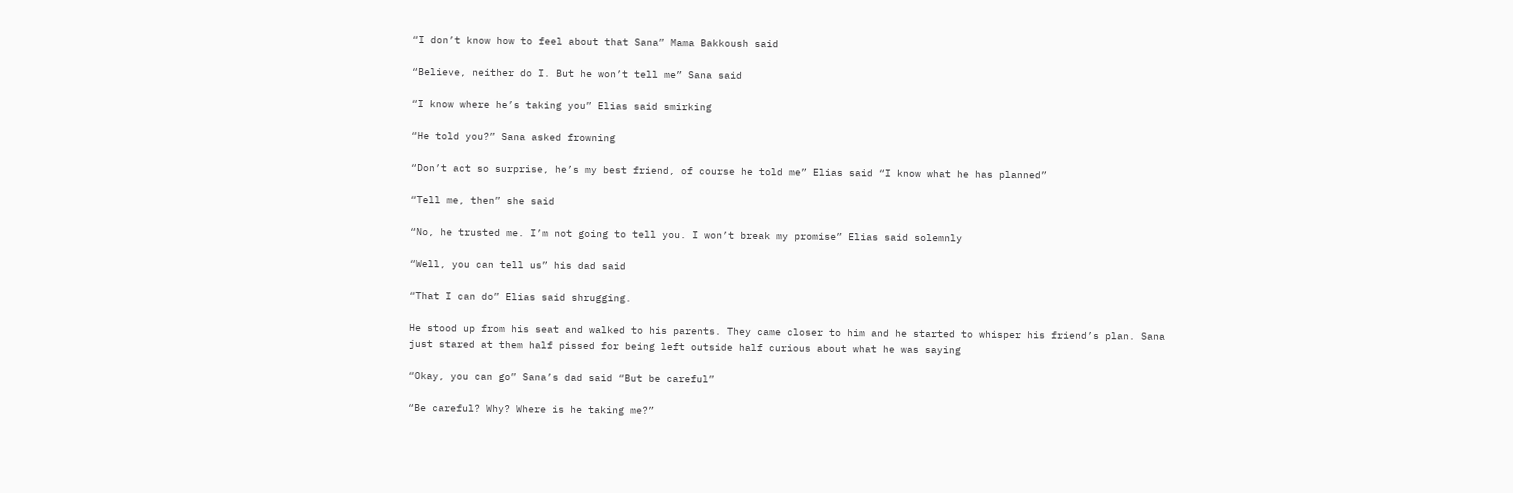“I don’t know how to feel about that Sana” Mama Bakkoush said

“Believe, neither do I. But he won’t tell me” Sana said

“I know where he’s taking you” Elias said smirking

“He told you?” Sana asked frowning

“Don’t act so surprise, he’s my best friend, of course he told me” Elias said “I know what he has planned”

“Tell me, then” she said

“No, he trusted me. I’m not going to tell you. I won’t break my promise” Elias said solemnly

“Well, you can tell us” his dad said

“That I can do” Elias said shrugging.

He stood up from his seat and walked to his parents. They came closer to him and he started to whisper his friend’s plan. Sana just stared at them half pissed for being left outside half curious about what he was saying

“Okay, you can go” Sana’s dad said “But be careful”

“Be careful? Why? Where is he taking me?”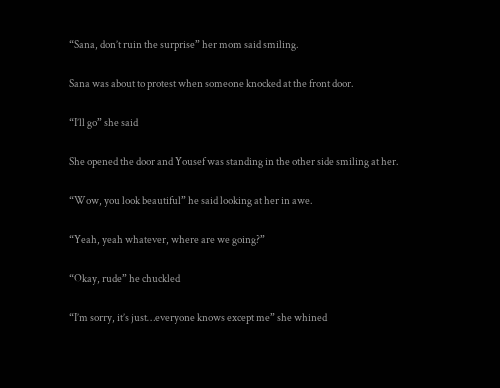“Sana, don’t ruin the surprise” her mom said smiling.

Sana was about to protest when someone knocked at the front door.

“I’ll go” she said

She opened the door and Yousef was standing in the other side smiling at her.

“Wow, you look beautiful” he said looking at her in awe.

“Yeah, yeah whatever, where are we going?”

“Okay, rude” he chuckled

“I’m sorry, it’s just…everyone knows except me” she whined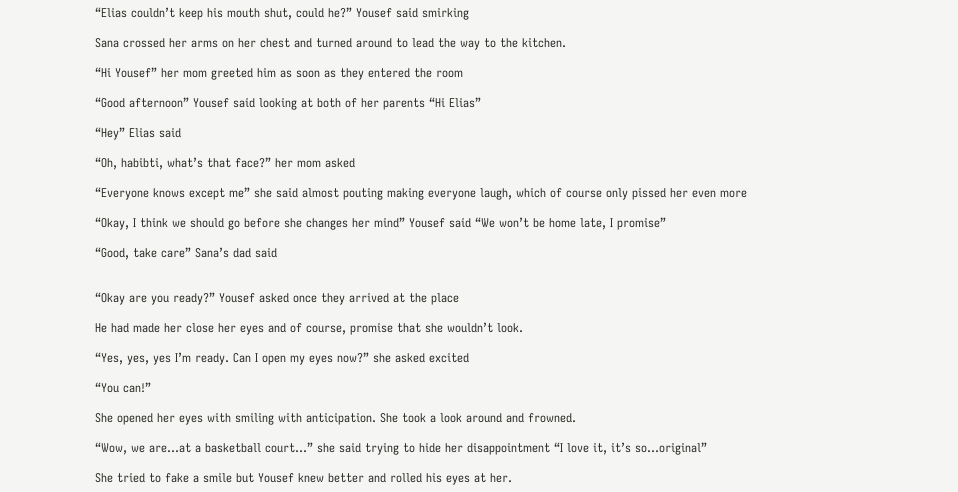“Elias couldn’t keep his mouth shut, could he?” Yousef said smirking

Sana crossed her arms on her chest and turned around to lead the way to the kitchen.

“Hi Yousef” her mom greeted him as soon as they entered the room

“Good afternoon” Yousef said looking at both of her parents “Hi Elias”

“Hey” Elias said

“Oh, habibti, what’s that face?” her mom asked

“Everyone knows except me” she said almost pouting making everyone laugh, which of course only pissed her even more

“Okay, I think we should go before she changes her mind” Yousef said “We won’t be home late, I promise”

“Good, take care” Sana’s dad said


“Okay are you ready?” Yousef asked once they arrived at the place

He had made her close her eyes and of course, promise that she wouldn’t look.

“Yes, yes, yes I’m ready. Can I open my eyes now?” she asked excited

“You can!”

She opened her eyes with smiling with anticipation. She took a look around and frowned.

“Wow, we are…at a basketball court…” she said trying to hide her disappointment “I love it, it’s so…original”

She tried to fake a smile but Yousef knew better and rolled his eyes at her.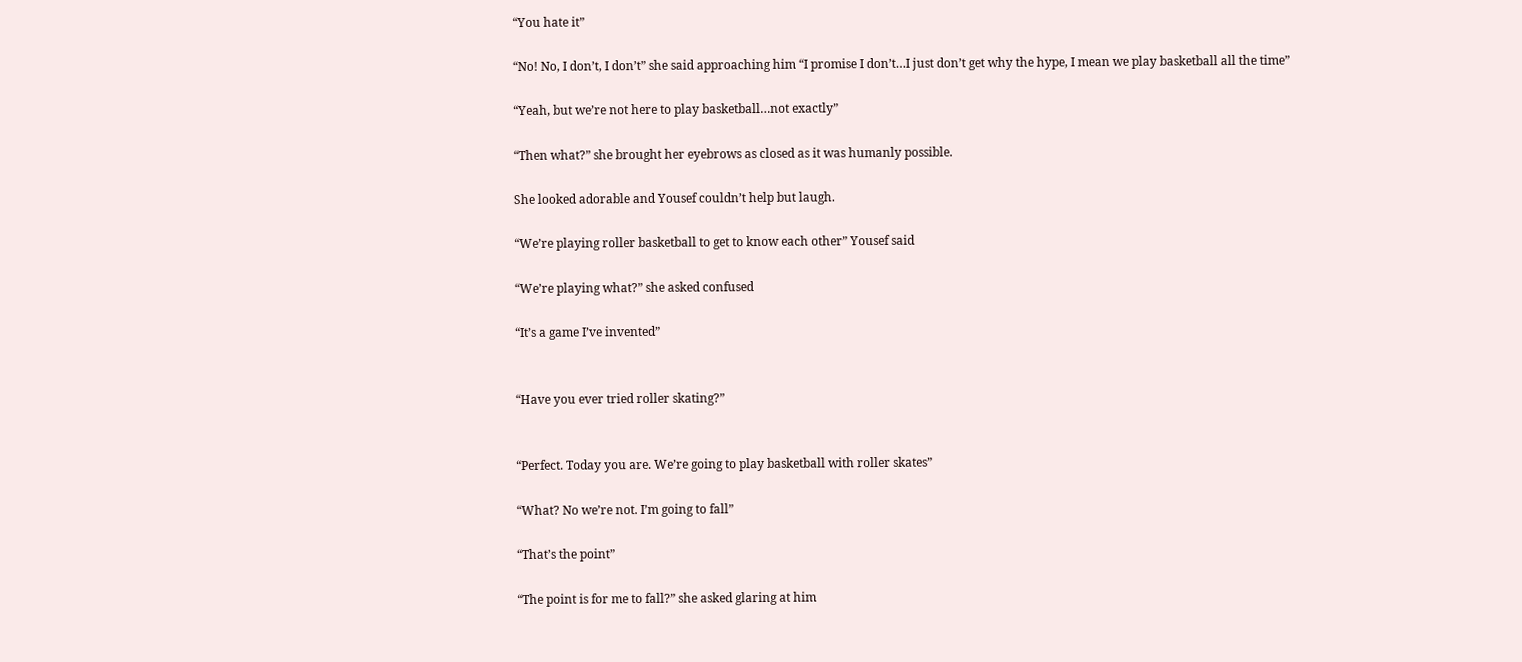“You hate it”

“No! No, I don’t, I don’t” she said approaching him “I promise I don’t…I just don’t get why the hype, I mean we play basketball all the time”

“Yeah, but we’re not here to play basketball…not exactly”

“Then what?” she brought her eyebrows as closed as it was humanly possible.

She looked adorable and Yousef couldn’t help but laugh.

“We’re playing roller basketball to get to know each other” Yousef said

“We’re playing what?” she asked confused

“It’s a game I’ve invented”


“Have you ever tried roller skating?”


“Perfect. Today you are. We’re going to play basketball with roller skates”

“What? No we’re not. I’m going to fall”

“That’s the point”

“The point is for me to fall?” she asked glaring at him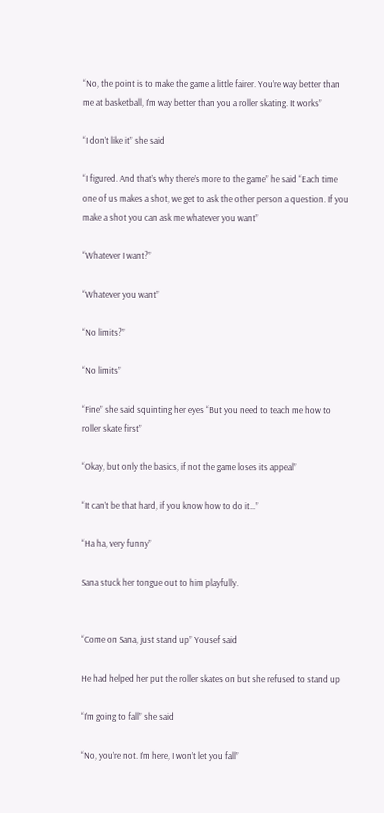“No, the point is to make the game a little fairer. You’re way better than me at basketball, I’m way better than you a roller skating. It works”

“I don’t like it” she said

“I figured. And that’s why there’s more to the game” he said “Each time one of us makes a shot, we get to ask the other person a question. If you make a shot you can ask me whatever you want”

“Whatever I want?”

“Whatever you want”

“No limits?”

“No limits”

“Fine” she said squinting her eyes “But you need to teach me how to roller skate first”

“Okay, but only the basics, if not the game loses its appeal”

“It can’t be that hard, if you know how to do it…”

“Ha ha, very funny”

Sana stuck her tongue out to him playfully.


“Come on Sana, just stand up” Yousef said

He had helped her put the roller skates on but she refused to stand up

“I’m going to fall” she said

“No, you’re not. I’m here, I won’t let you fall”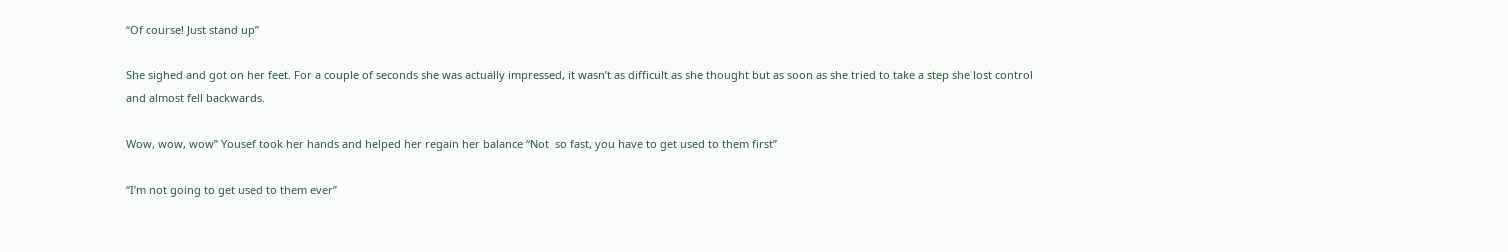“Of course! Just stand up”

She sighed and got on her feet. For a couple of seconds she was actually impressed, it wasn’t as difficult as she thought but as soon as she tried to take a step she lost control and almost fell backwards.

Wow, wow, wow” Yousef took her hands and helped her regain her balance “Not  so fast, you have to get used to them first”

“I’m not going to get used to them ever”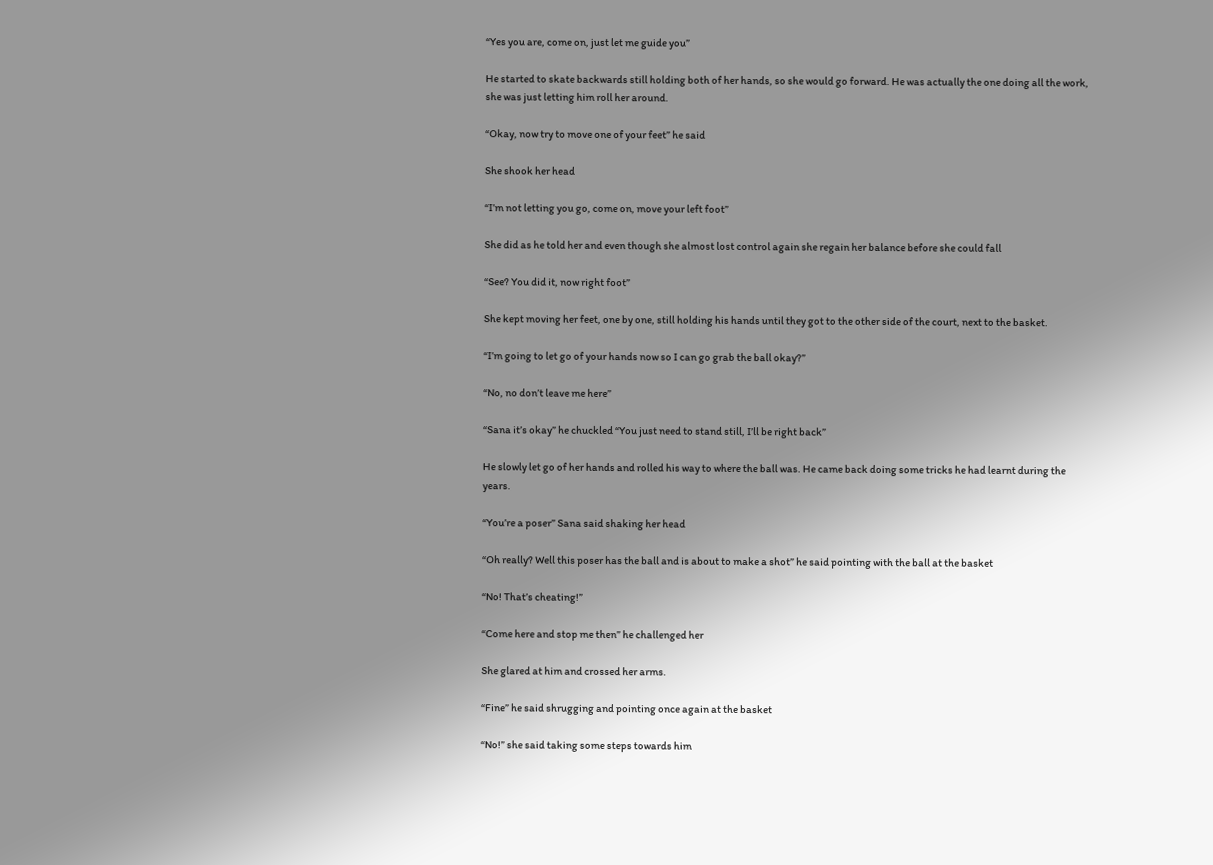“Yes you are, come on, just let me guide you”

He started to skate backwards still holding both of her hands, so she would go forward. He was actually the one doing all the work, she was just letting him roll her around.

“Okay, now try to move one of your feet” he said

She shook her head

“I’m not letting you go, come on, move your left foot”

She did as he told her and even though she almost lost control again she regain her balance before she could fall

“See? You did it, now right foot”

She kept moving her feet, one by one, still holding his hands until they got to the other side of the court, next to the basket.

“I’m going to let go of your hands now so I can go grab the ball okay?”

“No, no don’t leave me here”

“Sana it’s okay” he chuckled “You just need to stand still, I’ll be right back”

He slowly let go of her hands and rolled his way to where the ball was. He came back doing some tricks he had learnt during the years.

“You’re a poser” Sana said shaking her head

“Oh really? Well this poser has the ball and is about to make a shot” he said pointing with the ball at the basket

“No! That’s cheating!”

“Come here and stop me then” he challenged her

She glared at him and crossed her arms.

“Fine” he said shrugging and pointing once again at the basket

“No!” she said taking some steps towards him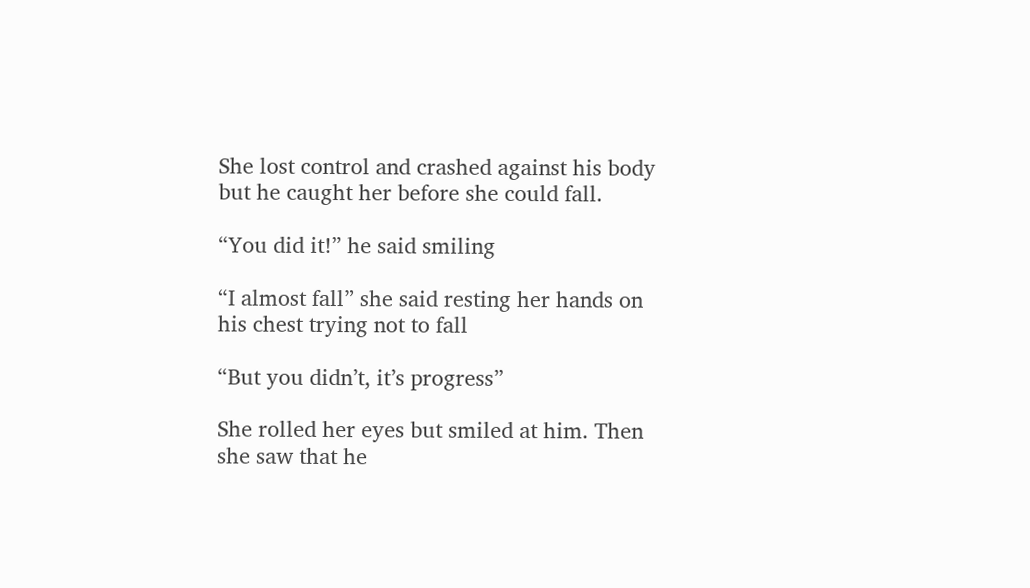She lost control and crashed against his body but he caught her before she could fall.

“You did it!” he said smiling

“I almost fall” she said resting her hands on his chest trying not to fall

“But you didn’t, it’s progress”

She rolled her eyes but smiled at him. Then she saw that he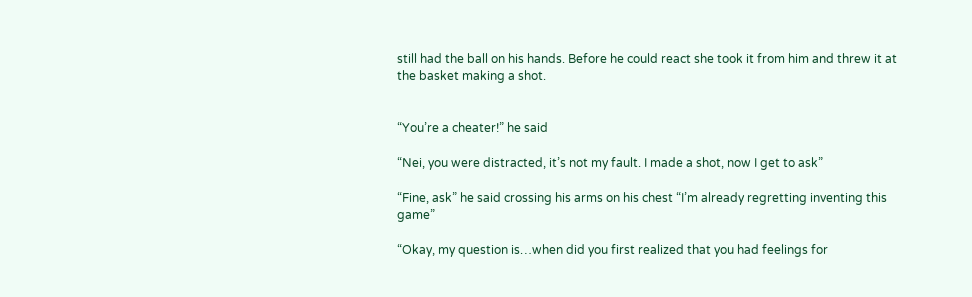still had the ball on his hands. Before he could react she took it from him and threw it at the basket making a shot.


“You’re a cheater!” he said

“Nei, you were distracted, it’s not my fault. I made a shot, now I get to ask”

“Fine, ask” he said crossing his arms on his chest “I’m already regretting inventing this game”

“Okay, my question is…when did you first realized that you had feelings for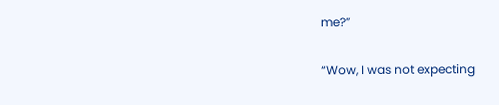me?”

“Wow, I was not expecting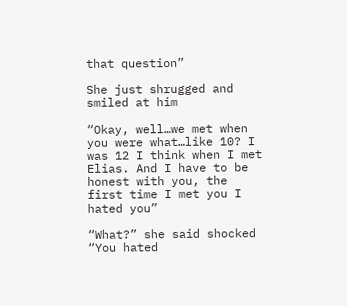that question”

She just shrugged and smiled at him

“Okay, well…we met when you were what…like 10? I was 12 I think when I met Elias. And I have to be honest with you, the first time I met you I hated you”

“What?” she said shocked “You hated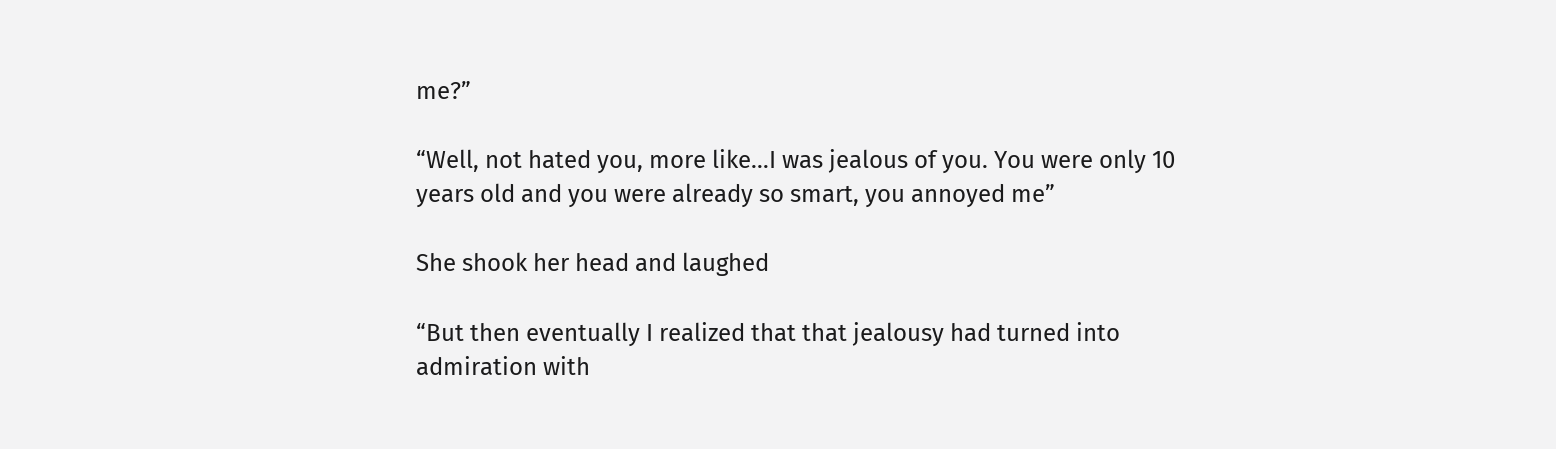me?”

“Well, not hated you, more like…I was jealous of you. You were only 10 years old and you were already so smart, you annoyed me”

She shook her head and laughed

“But then eventually I realized that that jealousy had turned into admiration with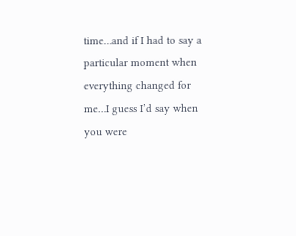time…and if I had to say a particular moment when everything changed for me…I guess I’d say when you were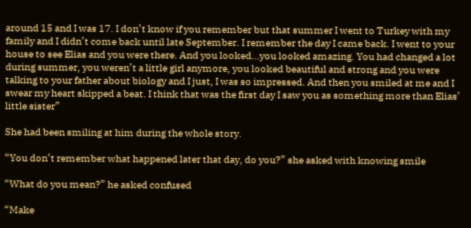around 15 and I was 17. I don’t know if you remember but that summer I went to Turkey with my family and I didn’t come back until late September. I remember the day I came back. I went to your house to see Elias and you were there. And you looked…you looked amazing. You had changed a lot during summer, you weren’t a little girl anymore, you looked beautiful and strong and you were talking to your father about biology and I just, I was so impressed. And then you smiled at me and I swear my heart skipped a beat. I think that was the first day I saw you as something more than Elias’ little sister”

She had been smiling at him during the whole story.

“You don’t remember what happened later that day, do you?” she asked with knowing smile

“What do you mean?” he asked confused

“Make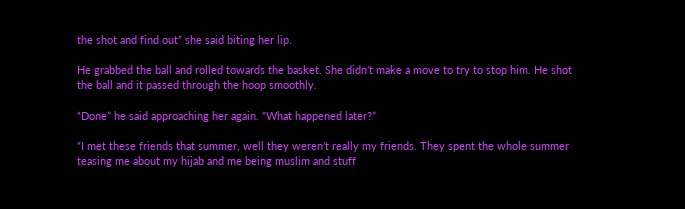the shot and find out” she said biting her lip.

He grabbed the ball and rolled towards the basket. She didn’t make a move to try to stop him. He shot the ball and it passed through the hoop smoothly.

“Done” he said approaching her again. “What happened later?”

“I met these friends that summer, well they weren’t really my friends. They spent the whole summer teasing me about my hijab and me being muslim and stuff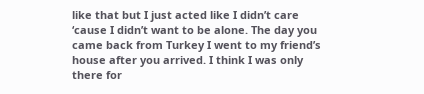like that but I just acted like I didn’t care ‘cause I didn’t want to be alone. The day you came back from Turkey I went to my friend’s house after you arrived. I think I was only there for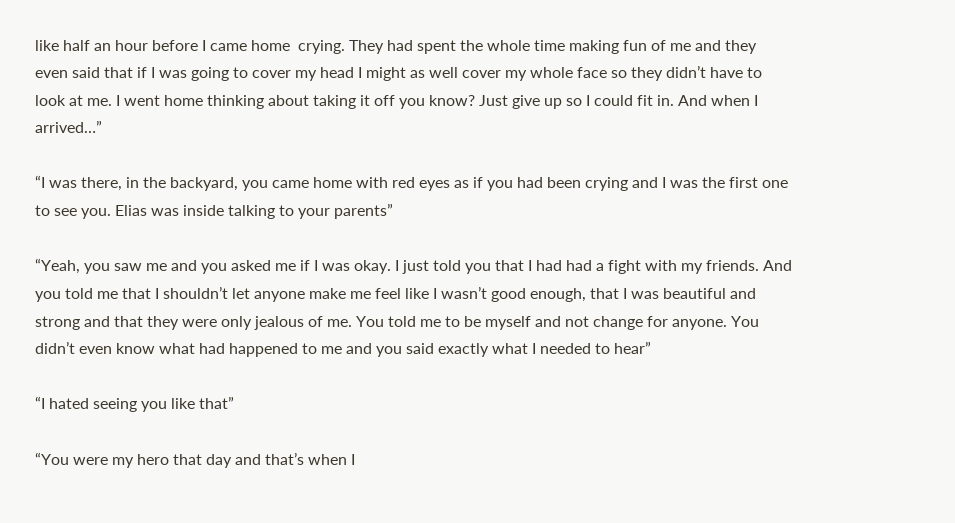like half an hour before I came home  crying. They had spent the whole time making fun of me and they even said that if I was going to cover my head I might as well cover my whole face so they didn’t have to look at me. I went home thinking about taking it off you know? Just give up so I could fit in. And when I arrived…”

“I was there, in the backyard, you came home with red eyes as if you had been crying and I was the first one to see you. Elias was inside talking to your parents”

“Yeah, you saw me and you asked me if I was okay. I just told you that I had had a fight with my friends. And you told me that I shouldn’t let anyone make me feel like I wasn’t good enough, that I was beautiful and strong and that they were only jealous of me. You told me to be myself and not change for anyone. You didn’t even know what had happened to me and you said exactly what I needed to hear”

“I hated seeing you like that”

“You were my hero that day and that’s when I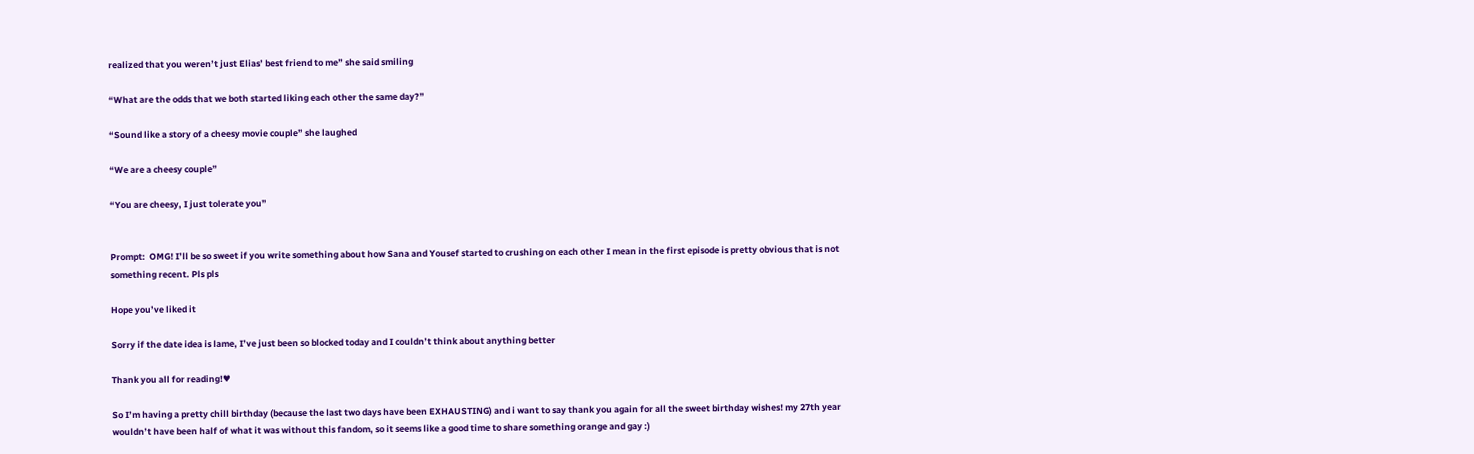realized that you weren’t just Elias’ best friend to me” she said smiling

“What are the odds that we both started liking each other the same day?”

“Sound like a story of a cheesy movie couple” she laughed

“We are a cheesy couple”

“You are cheesy, I just tolerate you”


Prompt:  OMG! I’ll be so sweet if you write something about how Sana and Yousef started to crushing on each other I mean in the first episode is pretty obvious that is not something recent. Pls pls

Hope you’ve liked it

Sorry if the date idea is lame, I’ve just been so blocked today and I couldn’t think about anything better

Thank you all for reading!♥

So I’m having a pretty chill birthday (because the last two days have been EXHAUSTING) and i want to say thank you again for all the sweet birthday wishes! my 27th year wouldn’t have been half of what it was without this fandom, so it seems like a good time to share something orange and gay :)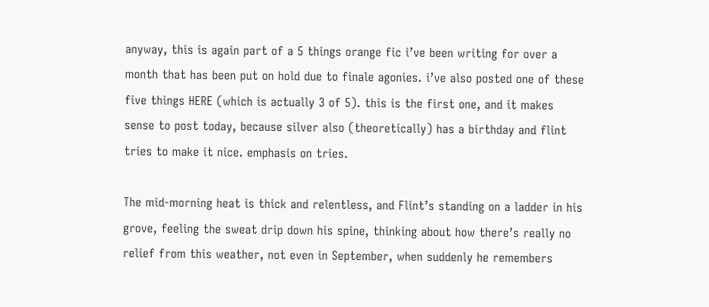anyway, this is again part of a 5 things orange fic i’ve been writing for over a month that has been put on hold due to finale agonies. i’ve also posted one of these five things HERE (which is actually 3 of 5). this is the first one, and it makes sense to post today, because silver also (theoretically) has a birthday and flint tries to make it nice. emphasis on tries.

The mid-morning heat is thick and relentless, and Flint’s standing on a ladder in his grove, feeling the sweat drip down his spine, thinking about how there’s really no relief from this weather, not even in September, when suddenly he remembers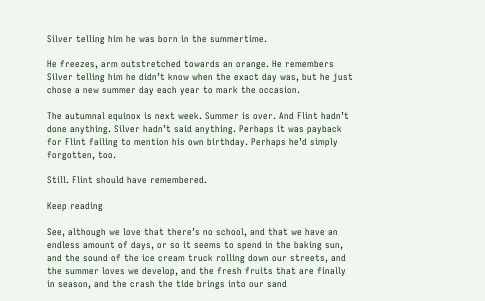Silver telling him he was born in the summertime.

He freezes, arm outstretched towards an orange. He remembers Silver telling him he didn’t know when the exact day was, but he just chose a new summer day each year to mark the occasion.

The autumnal equinox is next week. Summer is over. And Flint hadn’t done anything. Silver hadn’t said anything. Perhaps it was payback for Flint failing to mention his own birthday. Perhaps he’d simply forgotten, too.

Still. Flint should have remembered.

Keep reading

See, although we love that there’s no school, and that we have an endless amount of days, or so it seems to spend in the baking sun, and the sound of the ice cream truck rolling down our streets, and the summer loves we develop, and the fresh fruits that are finally in season, and the crash the tide brings into our sand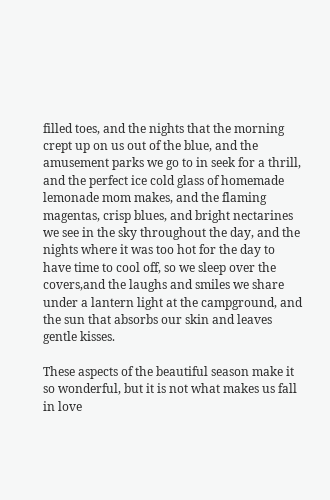filled toes, and the nights that the morning crept up on us out of the blue, and the amusement parks we go to in seek for a thrill, and the perfect ice cold glass of homemade lemonade mom makes, and the flaming magentas, crisp blues, and bright nectarines we see in the sky throughout the day, and the nights where it was too hot for the day to have time to cool off, so we sleep over the covers,and the laughs and smiles we share under a lantern light at the campground, and the sun that absorbs our skin and leaves gentle kisses.

These aspects of the beautiful season make it so wonderful, but it is not what makes us fall in love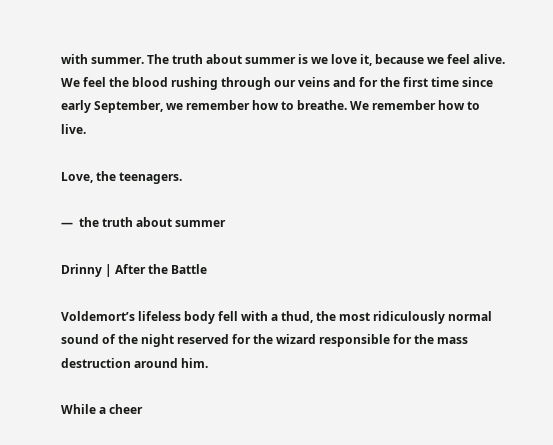with summer. The truth about summer is we love it, because we feel alive. We feel the blood rushing through our veins and for the first time since early September, we remember how to breathe. We remember how to live.

Love, the teenagers.

—  the truth about summer

Drinny | After the Battle

Voldemort’s lifeless body fell with a thud, the most ridiculously normal sound of the night reserved for the wizard responsible for the mass destruction around him.

While a cheer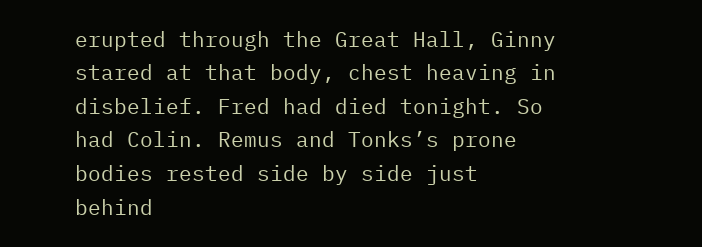erupted through the Great Hall, Ginny stared at that body, chest heaving in disbelief. Fred had died tonight. So had Colin. Remus and Tonks’s prone bodies rested side by side just behind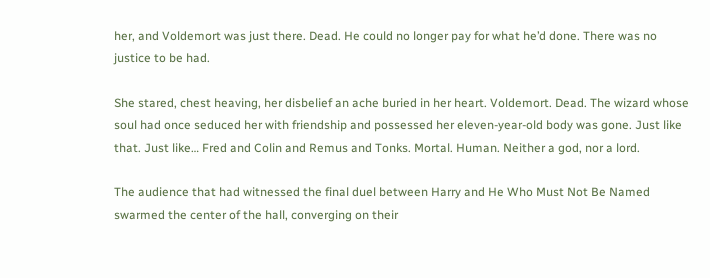her, and Voldemort was just there. Dead. He could no longer pay for what he’d done. There was no justice to be had.

She stared, chest heaving, her disbelief an ache buried in her heart. Voldemort. Dead. The wizard whose soul had once seduced her with friendship and possessed her eleven-year-old body was gone. Just like that. Just like… Fred and Colin and Remus and Tonks. Mortal. Human. Neither a god, nor a lord.

The audience that had witnessed the final duel between Harry and He Who Must Not Be Named swarmed the center of the hall, converging on their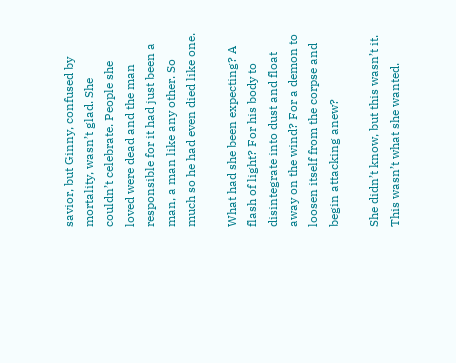savior, but Ginny, confused by mortality, wasn’t glad. She couldn’t celebrate. People she loved were dead and the man responsible for it had just been a man, a man like any other. So much so he had even died like one.

What had she been expecting? A flash of light? For his body to disintegrate into dust and float away on the wind? For a demon to loosen itself from the corpse and begin attacking anew?

She didn’t know, but this wasn’t it. This wasn’t what she wanted.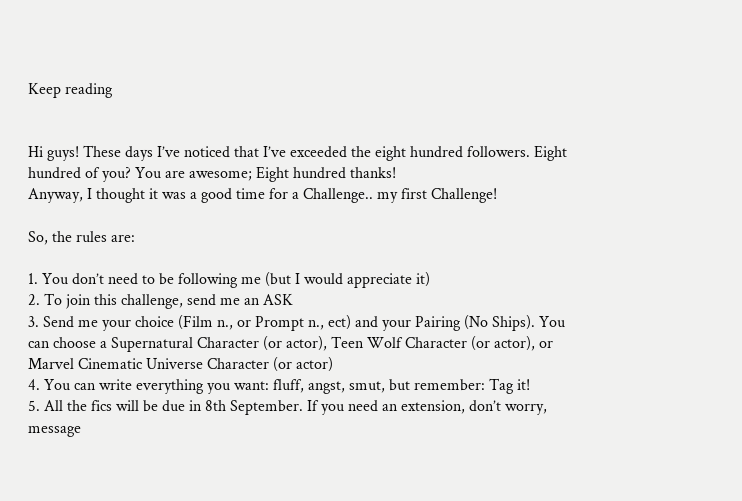Keep reading


Hi guys! These days I’ve noticed that I’ve exceeded the eight hundred followers. Eight hundred of you? You are awesome; Eight hundred thanks!
Anyway, I thought it was a good time for a Challenge.. my first Challenge!

So, the rules are:

1. You don’t need to be following me (but I would appreciate it)
2. To join this challenge, send me an ASK
3. Send me your choice (Film n., or Prompt n., ect) and your Pairing (No Ships). You can choose a Supernatural Character (or actor), Teen Wolf Character (or actor), or Marvel Cinematic Universe Character (or actor)
4. You can write everything you want: fluff, angst, smut, but remember: Tag it!
5. All the fics will be due in 8th September. If you need an extension, don’t worry, message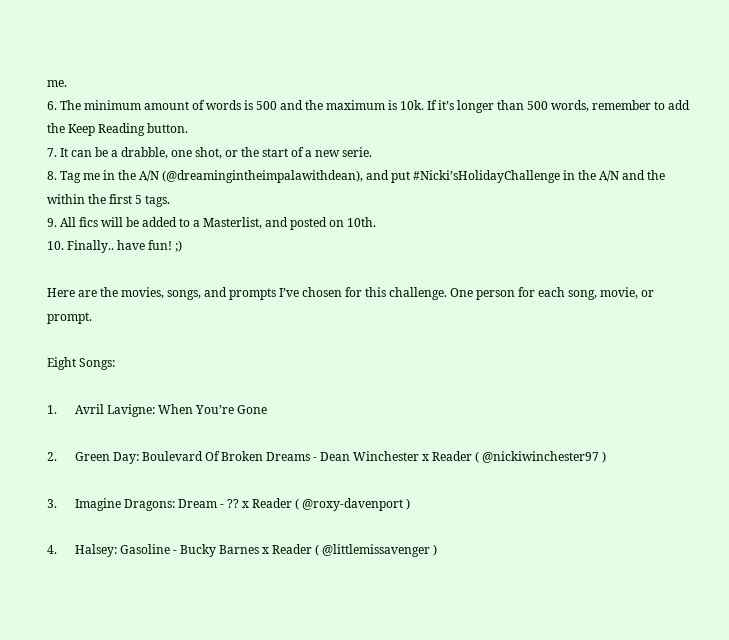me.
6. The minimum amount of words is 500 and the maximum is 10k. If it’s longer than 500 words, remember to add the Keep Reading button.
7. It can be a drabble, one shot, or the start of a new serie.
8. Tag me in the A/N (@dreamingintheimpalawithdean), and put #Nicki’sHolidayChallenge in the A/N and the within the first 5 tags.
9. All fics will be added to a Masterlist, and posted on 10th.
10. Finally.. have fun! ;)

Here are the movies, songs, and prompts I’ve chosen for this challenge. One person for each song, movie, or prompt.

Eight Songs:

1.      Avril Lavigne: When You’re Gone

2.      Green Day: Boulevard Of Broken Dreams - Dean Winchester x Reader ( @nickiwinchester97 )

3.      Imagine Dragons: Dream - ?? x Reader ( @roxy-davenport )

4.      Halsey: Gasoline - Bucky Barnes x Reader ( @littlemissavenger )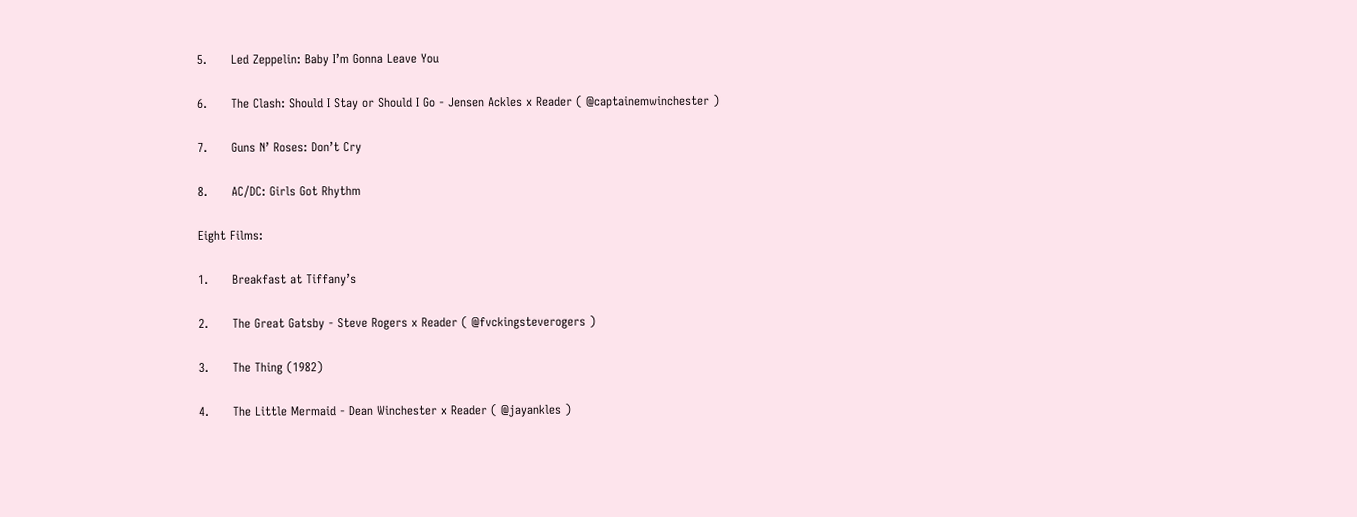5.      Led Zeppelin: Baby I’m Gonna Leave You

6.      The Clash: Should I Stay or Should I Go - Jensen Ackles x Reader ( @captainemwinchester )

7.      Guns N’ Roses: Don’t Cry

8.      AC/DC: Girls Got Rhythm

Eight Films:

1.      Breakfast at Tiffany’s

2.      The Great Gatsby - Steve Rogers x Reader ( @fvckingsteverogers )

3.      The Thing (1982)

4.      The Little Mermaid - Dean Winchester x Reader ( @jayankles )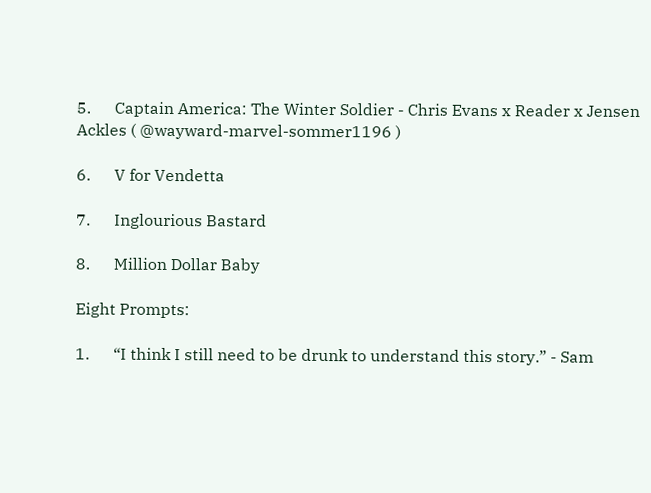5.      Captain America: The Winter Soldier - Chris Evans x Reader x Jensen Ackles ( @wayward-marvel-sommer1196 )

6.      V for Vendetta

7.      Inglourious Bastard

8.      Million Dollar Baby

Eight Prompts:

1.      “I think I still need to be drunk to understand this story.” - Sam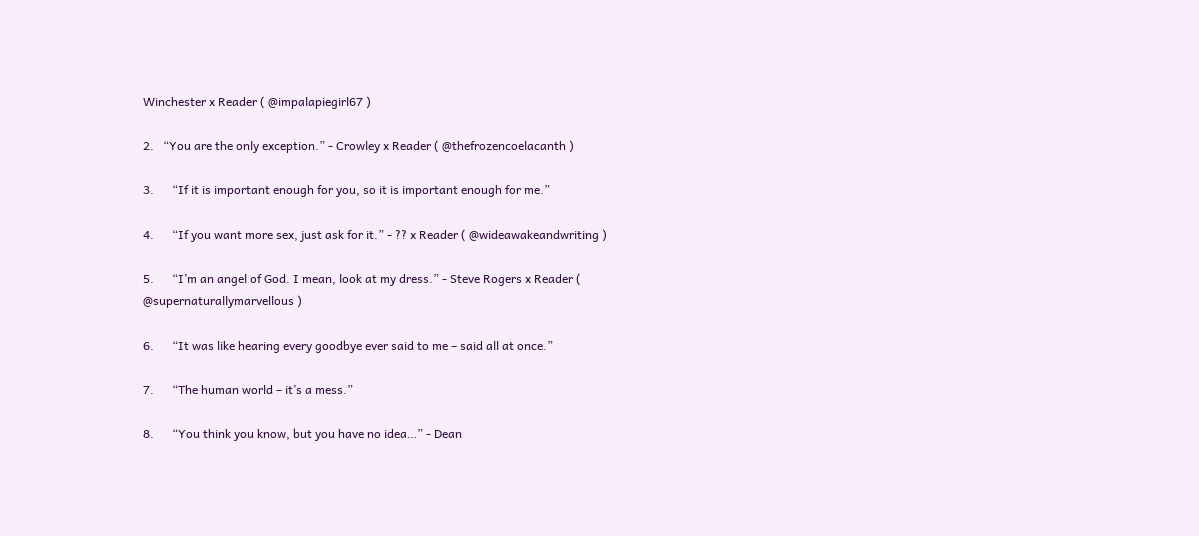Winchester x Reader ( @impalapiegirl67 )

2.   “You are the only exception.” - Crowley x Reader ( @thefrozencoelacanth )

3.      “If it is important enough for you, so it is important enough for me.”

4.      “If you want more sex, just ask for it.” - ?? x Reader ( @wideawakeandwriting )

5.      “I’m an angel of God. I mean, look at my dress.” - Steve Rogers x Reader ( @supernaturallymarvellous )

6.      “It was like hearing every goodbye ever said to me – said all at once.”

7.      “The human world – it’s a mess.”

8.      “You think you know, but you have no idea…” - Dean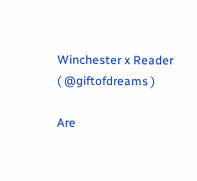Winchester x Reader ( @giftofdreams )

Are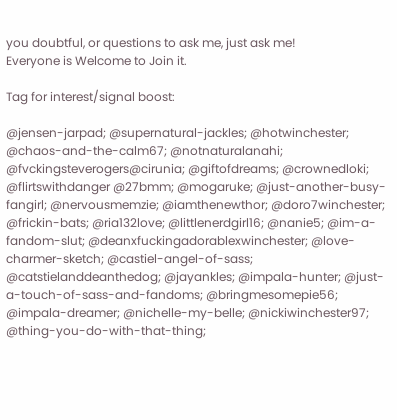you doubtful, or questions to ask me, just ask me!
Everyone is Welcome to Join it.

Tag for interest/signal boost:

@jensen-jarpad; @supernatural-jackles; @hotwinchester; @chaos-and-the-calm67; @notnaturalanahi; @fvckingsteverogers@cirunia; @giftofdreams; @crownedloki; @flirtswithdanger @27bmm; @mogaruke; @just-another-busy-fangirl; @nervousmemzie; @iamthenewthor; @doro7winchester; @frickin-bats; @ria132love; @littlenerdgirl16; @nanie5; @im-a-fandom-slut; @deanxfuckingadorablexwinchester; @love-charmer-sketch; @castiel-angel-of-sass; @catstielanddeanthedog; @jayankles; @impala-hunter; @just-a-touch-of-sass-and-fandoms; @bringmesomepie56; @impala-dreamer; @nichelle-my-belle; @nickiwinchester97; @thing-you-do-with-that-thing;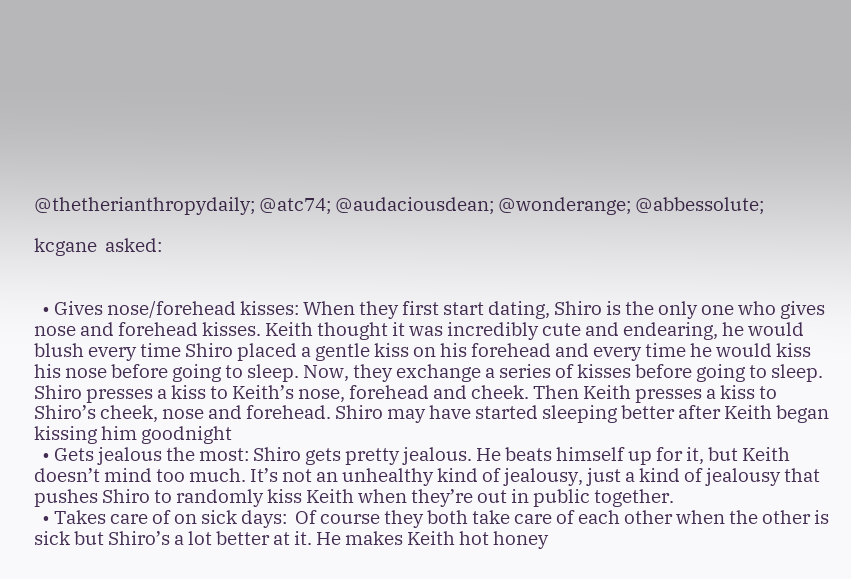@thetherianthropydaily; @atc74; @audaciousdean; @wonderange; @abbessolute;

kcgane  asked:


  • Gives nose/forehead kisses: When they first start dating, Shiro is the only one who gives nose and forehead kisses. Keith thought it was incredibly cute and endearing, he would blush every time Shiro placed a gentle kiss on his forehead and every time he would kiss his nose before going to sleep. Now, they exchange a series of kisses before going to sleep. Shiro presses a kiss to Keith’s nose, forehead and cheek. Then Keith presses a kiss to Shiro’s cheek, nose and forehead. Shiro may have started sleeping better after Keith began kissing him goodnight
  • Gets jealous the most: Shiro gets pretty jealous. He beats himself up for it, but Keith doesn’t mind too much. It’s not an unhealthy kind of jealousy, just a kind of jealousy that pushes Shiro to randomly kiss Keith when they’re out in public together.
  • Takes care of on sick days:  Of course they both take care of each other when the other is sick but Shiro’s a lot better at it. He makes Keith hot honey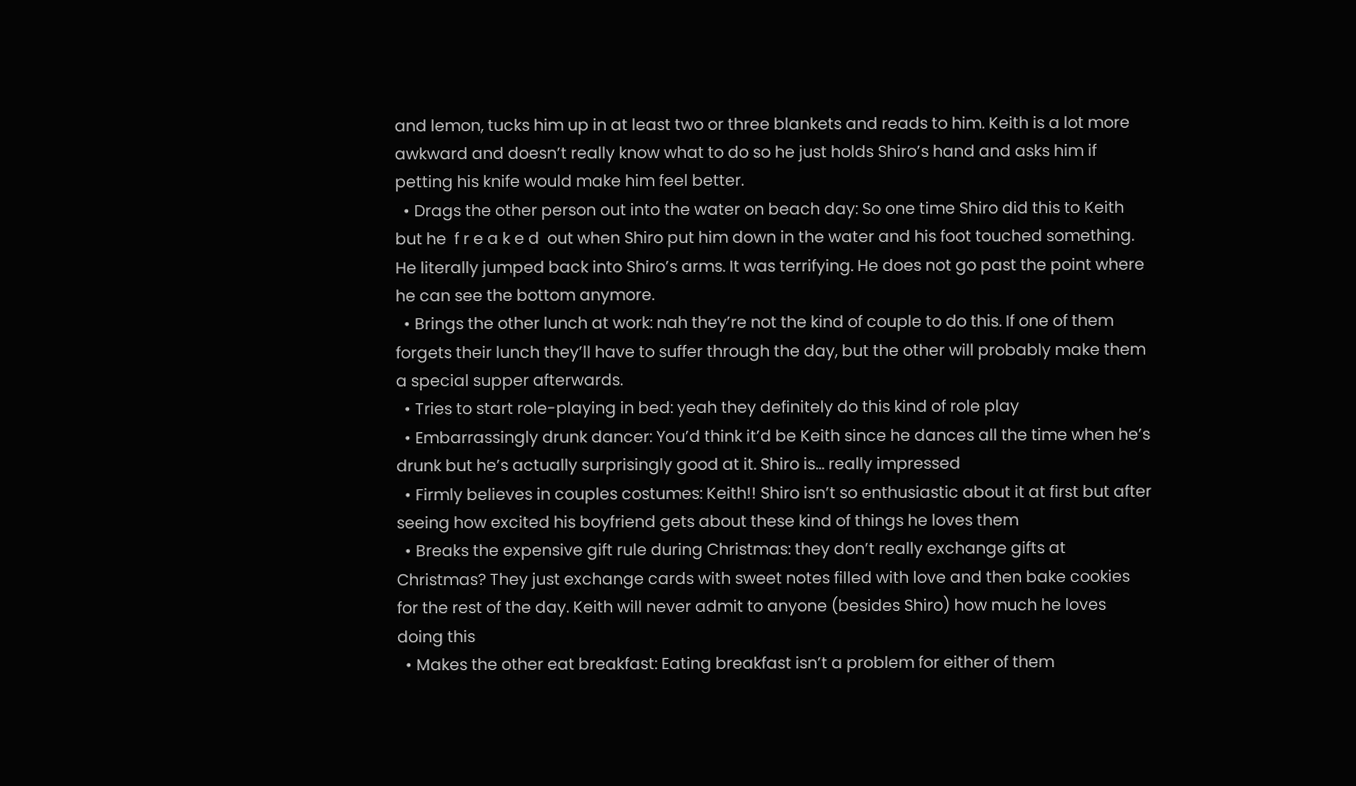and lemon, tucks him up in at least two or three blankets and reads to him. Keith is a lot more awkward and doesn’t really know what to do so he just holds Shiro’s hand and asks him if petting his knife would make him feel better.
  • Drags the other person out into the water on beach day: So one time Shiro did this to Keith but he  f r e a k e d  out when Shiro put him down in the water and his foot touched something. He literally jumped back into Shiro’s arms. It was terrifying. He does not go past the point where he can see the bottom anymore.
  • Brings the other lunch at work: nah they’re not the kind of couple to do this. If one of them forgets their lunch they’ll have to suffer through the day, but the other will probably make them a special supper afterwards.
  • Tries to start role-playing in bed: yeah they definitely do this kind of role play
  • Embarrassingly drunk dancer: You’d think it’d be Keith since he dances all the time when he’s drunk but he’s actually surprisingly good at it. Shiro is… really impressed
  • Firmly believes in couples costumes: Keith!! Shiro isn’t so enthusiastic about it at first but after seeing how excited his boyfriend gets about these kind of things he loves them
  • Breaks the expensive gift rule during Christmas: they don’t really exchange gifts at Christmas? They just exchange cards with sweet notes filled with love and then bake cookies for the rest of the day. Keith will never admit to anyone (besides Shiro) how much he loves doing this
  • Makes the other eat breakfast: Eating breakfast isn’t a problem for either of them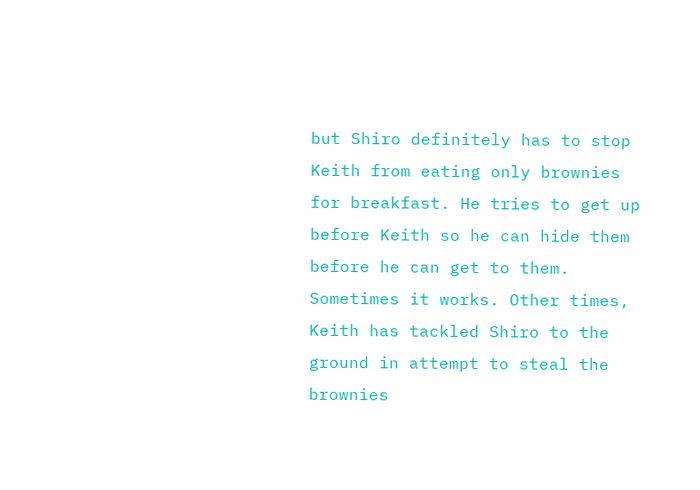but Shiro definitely has to stop Keith from eating only brownies for breakfast. He tries to get up before Keith so he can hide them before he can get to them. Sometimes it works. Other times, Keith has tackled Shiro to the ground in attempt to steal the brownies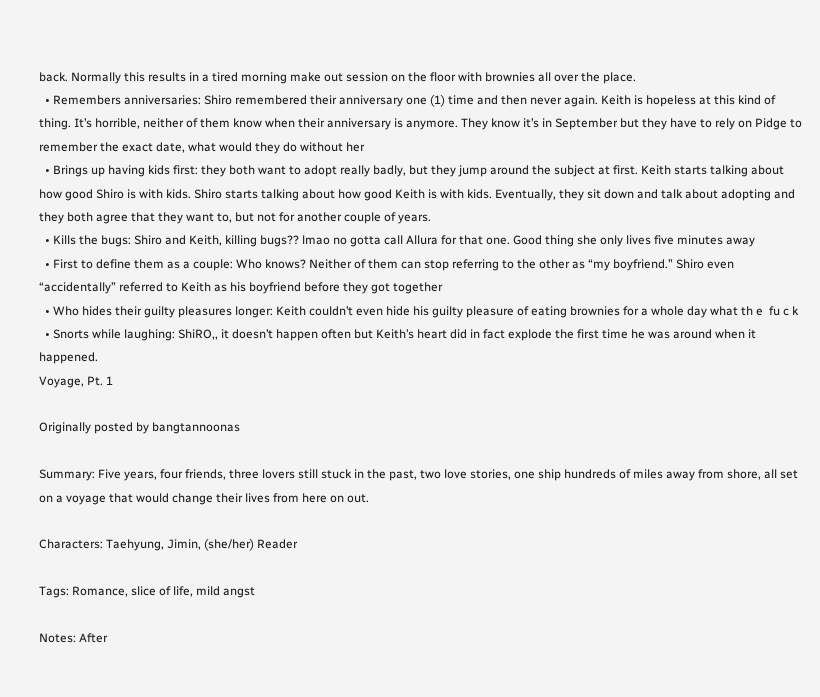back. Normally this results in a tired morning make out session on the floor with brownies all over the place.
  • Remembers anniversaries: Shiro remembered their anniversary one (1) time and then never again. Keith is hopeless at this kind of thing. It’s horrible, neither of them know when their anniversary is anymore. They know it’s in September but they have to rely on Pidge to remember the exact date, what would they do without her
  • Brings up having kids first: they both want to adopt really badly, but they jump around the subject at first. Keith starts talking about how good Shiro is with kids. Shiro starts talking about how good Keith is with kids. Eventually, they sit down and talk about adopting and they both agree that they want to, but not for another couple of years.
  • Kills the bugs: Shiro and Keith, killing bugs?? lmao no gotta call Allura for that one. Good thing she only lives five minutes away
  • First to define them as a couple: Who knows? Neither of them can stop referring to the other as “my boyfriend.” Shiro even “accidentally” referred to Keith as his boyfriend before they got together
  • Who hides their guilty pleasures longer: Keith couldn’t even hide his guilty pleasure of eating brownies for a whole day what th e  fu c k
  • Snorts while laughing: ShiRO,, it doesn’t happen often but Keith’s heart did in fact explode the first time he was around when it happened.
Voyage, Pt. 1

Originally posted by bangtannoonas

Summary: Five years, four friends, three lovers still stuck in the past, two love stories, one ship hundreds of miles away from shore, all set on a voyage that would change their lives from here on out.

Characters: Taehyung, Jimin, (she/her) Reader

Tags: Romance, slice of life, mild angst

Notes: After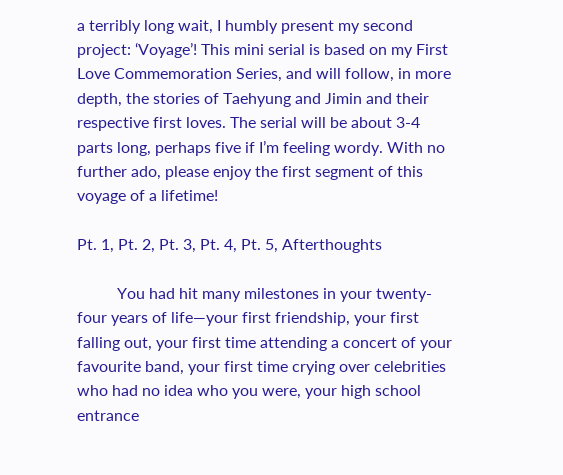a terribly long wait, I humbly present my second project: ‘Voyage’! This mini serial is based on my First Love Commemoration Series, and will follow, in more depth, the stories of Taehyung and Jimin and their respective first loves. The serial will be about 3-4 parts long, perhaps five if I’m feeling wordy. With no further ado, please enjoy the first segment of this voyage of a lifetime!

Pt. 1, Pt. 2, Pt. 3, Pt. 4, Pt. 5, Afterthoughts

          You had hit many milestones in your twenty-four years of life—your first friendship, your first falling out, your first time attending a concert of your favourite band, your first time crying over celebrities who had no idea who you were, your high school entrance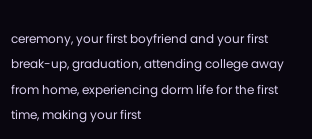ceremony, your first boyfriend and your first break-up, graduation, attending college away from home, experiencing dorm life for the first time, making your first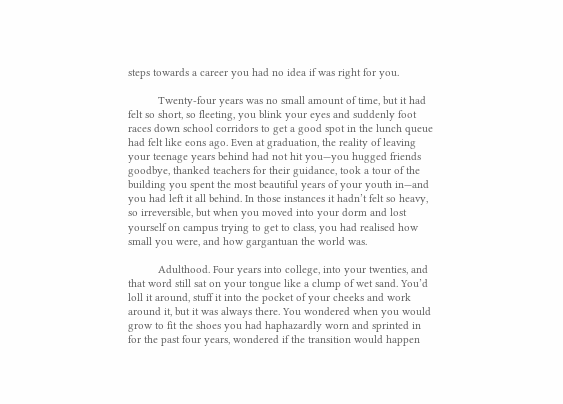steps towards a career you had no idea if was right for you.

          Twenty-four years was no small amount of time, but it had felt so short, so fleeting, you blink your eyes and suddenly foot races down school corridors to get a good spot in the lunch queue had felt like eons ago. Even at graduation, the reality of leaving your teenage years behind had not hit you—you hugged friends goodbye, thanked teachers for their guidance, took a tour of the building you spent the most beautiful years of your youth in—and you had left it all behind. In those instances it hadn’t felt so heavy, so irreversible, but when you moved into your dorm and lost yourself on campus trying to get to class, you had realised how small you were, and how gargantuan the world was.

          Adulthood. Four years into college, into your twenties, and that word still sat on your tongue like a clump of wet sand. You’d loll it around, stuff it into the pocket of your cheeks and work around it, but it was always there. You wondered when you would grow to fit the shoes you had haphazardly worn and sprinted in for the past four years, wondered if the transition would happen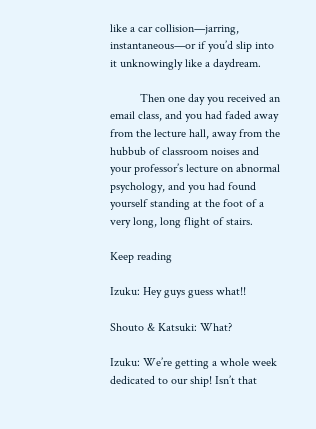like a car collision—jarring, instantaneous—or if you’d slip into it unknowingly like a daydream.

          Then one day you received an email class, and you had faded away from the lecture hall, away from the hubbub of classroom noises and your professor’s lecture on abnormal psychology, and you had found yourself standing at the foot of a very long, long flight of stairs.

Keep reading

Izuku: Hey guys guess what!!

Shouto & Katsuki: What?

Izuku: We’re getting a whole week dedicated to our ship! Isn’t that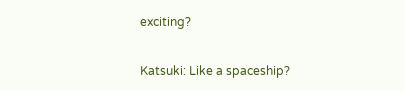exciting?

Katsuki: Like a spaceship?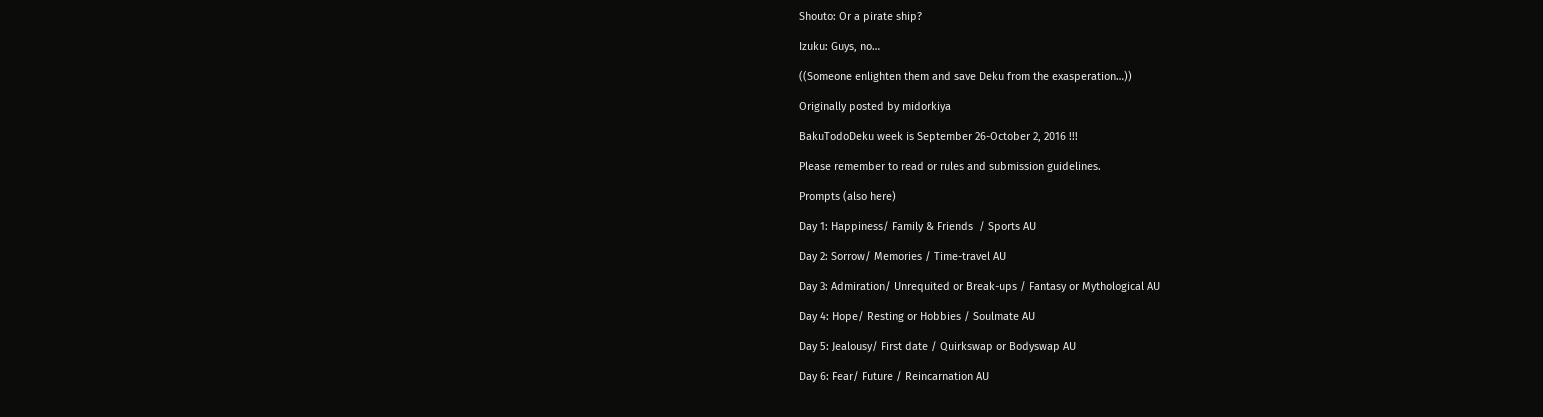Shouto: Or a pirate ship?

Izuku: Guys, no…

((Someone enlighten them and save Deku from the exasperation…))

Originally posted by midorkiya

BakuTodoDeku week is September 26-October 2, 2016 !!!

Please remember to read or rules and submission guidelines.

Prompts (also here)

Day 1: Happiness/ Family & Friends  / Sports AU

Day 2: Sorrow/ Memories / Time-travel AU

Day 3: Admiration/ Unrequited or Break-ups / Fantasy or Mythological AU

Day 4: Hope/ Resting or Hobbies / Soulmate AU

Day 5: Jealousy/ First date / Quirkswap or Bodyswap AU

Day 6: Fear/ Future / Reincarnation AU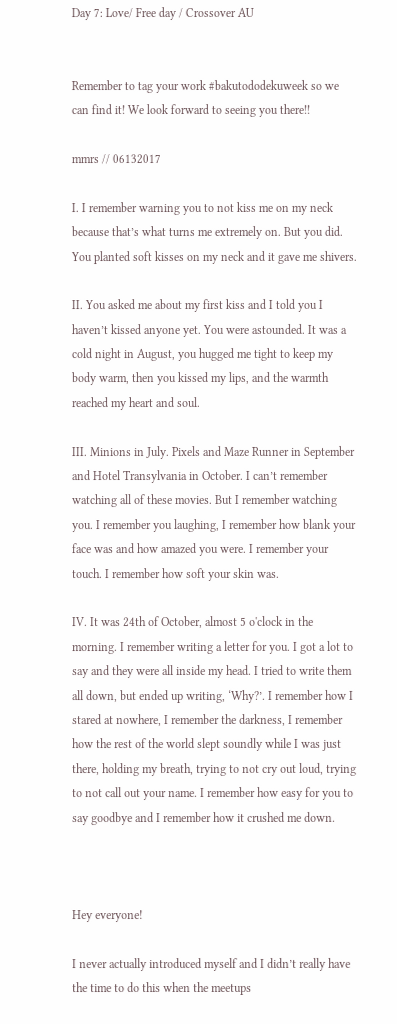Day 7: Love/ Free day / Crossover AU


Remember to tag your work #bakutododekuweek so we can find it! We look forward to seeing you there!!

mmrs // 06132017

I. I remember warning you to not kiss me on my neck because that’s what turns me extremely on. But you did. You planted soft kisses on my neck and it gave me shivers.

II. You asked me about my first kiss and I told you I haven’t kissed anyone yet. You were astounded. It was a cold night in August, you hugged me tight to keep my body warm, then you kissed my lips, and the warmth reached my heart and soul.

III. Minions in July. Pixels and Maze Runner in September and Hotel Transylvania in October. I can’t remember watching all of these movies. But I remember watching you. I remember you laughing, I remember how blank your face was and how amazed you were. I remember your touch. I remember how soft your skin was.

IV. It was 24th of October, almost 5 o'clock in the morning. I remember writing a letter for you. I got a lot to say and they were all inside my head. I tried to write them all down, but ended up writing, ‘Why?’. I remember how I stared at nowhere, I remember the darkness, I remember how the rest of the world slept soundly while I was just there, holding my breath, trying to not cry out loud, trying to not call out your name. I remember how easy for you to say goodbye and I remember how it crushed me down.



Hey everyone!

I never actually introduced myself and I didn’t really have the time to do this when the meetups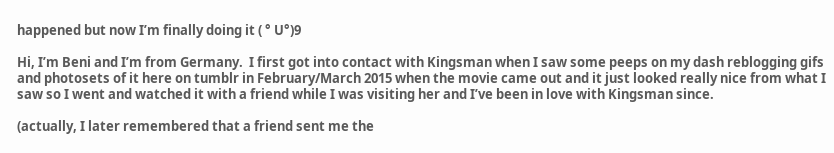happened but now I’m finally doing it ( ° U°)9

Hi, I’m Beni and I’m from Germany.  I first got into contact with Kingsman when I saw some peeps on my dash reblogging gifs and photosets of it here on tumblr in February/March 2015 when the movie came out and it just looked really nice from what I saw so I went and watched it with a friend while I was visiting her and I’ve been in love with Kingsman since.

(actually, I later remembered that a friend sent me the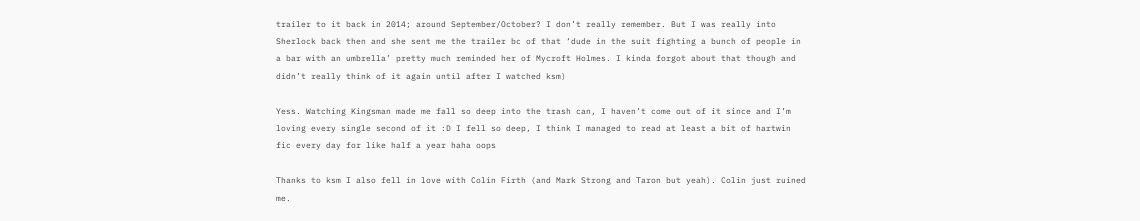trailer to it back in 2014; around September/October? I don’t really remember. But I was really into Sherlock back then and she sent me the trailer bc of that ‘dude in the suit fighting a bunch of people in a bar with an umbrella’ pretty much reminded her of Mycroft Holmes. I kinda forgot about that though and didn’t really think of it again until after I watched ksm)

Yess. Watching Kingsman made me fall so deep into the trash can, I haven’t come out of it since and I’m loving every single second of it :D I fell so deep, I think I managed to read at least a bit of hartwin fic every day for like half a year haha oops

Thanks to ksm I also fell in love with Colin Firth (and Mark Strong and Taron but yeah). Colin just ruined me.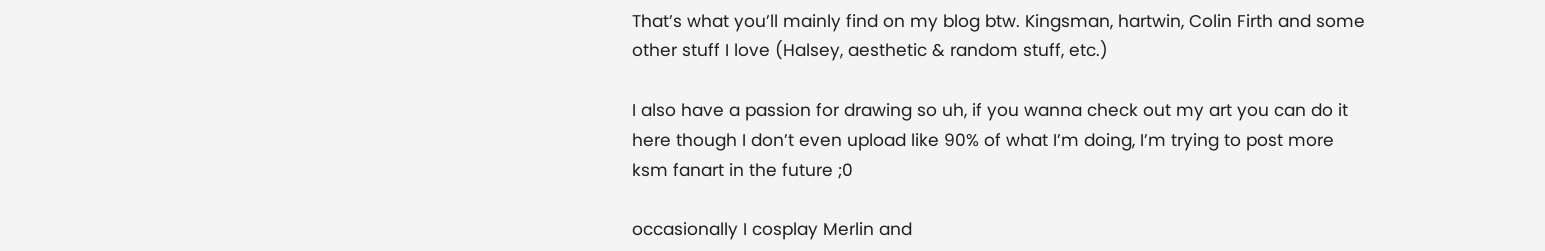That’s what you’ll mainly find on my blog btw. Kingsman, hartwin, Colin Firth and some other stuff I love (Halsey, aesthetic & random stuff, etc.)

I also have a passion for drawing so uh, if you wanna check out my art you can do it here though I don’t even upload like 90% of what I’m doing, I’m trying to post more ksm fanart in the future ;0

occasionally I cosplay Merlin and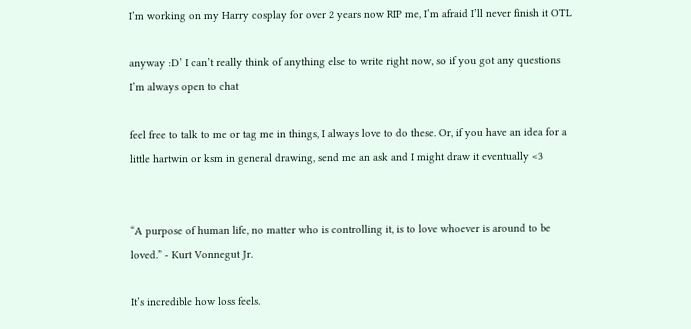I’m working on my Harry cosplay for over 2 years now RIP me, I’m afraid I’ll never finish it OTL

anyway :D’ I can’t really think of anything else to write right now, so if you got any questions I’m always open to chat

feel free to talk to me or tag me in things, I always love to do these. Or, if you have an idea for a little hartwin or ksm in general drawing, send me an ask and I might draw it eventually <3


“A purpose of human life, no matter who is controlling it, is to love whoever is around to be loved.” - Kurt Vonnegut Jr.

It’s incredible how loss feels.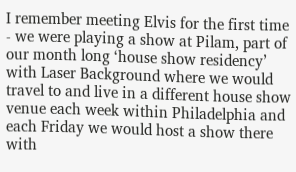I remember meeting Elvis for the first time - we were playing a show at Pilam, part of our month long ‘house show residency’ with Laser Background where we would travel to and live in a different house show venue each week within Philadelphia and each Friday we would host a show there with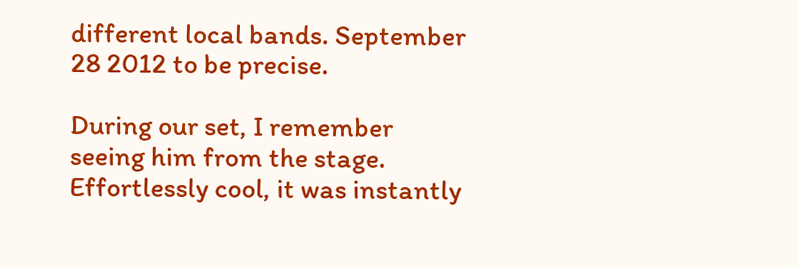different local bands. September 28 2012 to be precise.

During our set, I remember seeing him from the stage. Effortlessly cool, it was instantly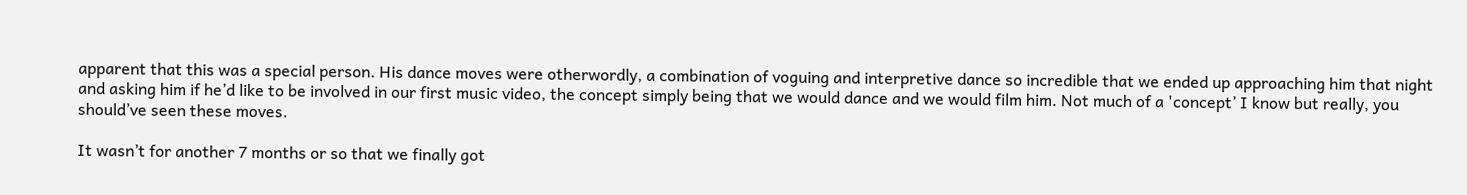apparent that this was a special person. His dance moves were otherwordly, a combination of voguing and interpretive dance so incredible that we ended up approaching him that night and asking him if he’d like to be involved in our first music video, the concept simply being that we would dance and we would film him. Not much of a 'concept’ I know but really, you should’ve seen these moves.

It wasn’t for another 7 months or so that we finally got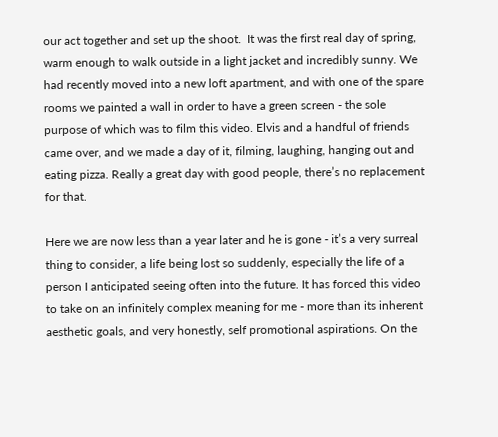our act together and set up the shoot.  It was the first real day of spring, warm enough to walk outside in a light jacket and incredibly sunny. We had recently moved into a new loft apartment, and with one of the spare rooms we painted a wall in order to have a green screen - the sole purpose of which was to film this video. Elvis and a handful of friends came over, and we made a day of it, filming, laughing, hanging out and eating pizza. Really a great day with good people, there’s no replacement for that.

Here we are now less than a year later and he is gone - it’s a very surreal thing to consider, a life being lost so suddenly, especially the life of a person I anticipated seeing often into the future. It has forced this video to take on an infinitely complex meaning for me - more than its inherent aesthetic goals, and very honestly, self promotional aspirations. On the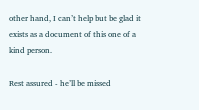other hand, I can’t help but be glad it exists as a document of this one of a kind person.

Rest assured - he’ll be missed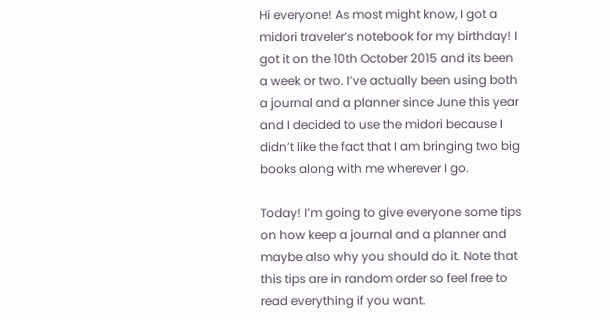Hi everyone! As most might know, I got a midori traveler’s notebook for my birthday! I got it on the 10th October 2015 and its been a week or two. I’ve actually been using both a journal and a planner since June this year and I decided to use the midori because I didn’t like the fact that I am bringing two big books along with me wherever I go.

Today! I’m going to give everyone some tips on how keep a journal and a planner and maybe also why you should do it. Note that this tips are in random order so feel free to read everything if you want.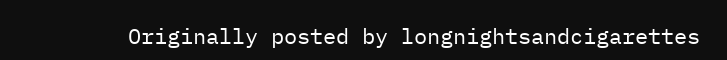Originally posted by longnightsandcigarettes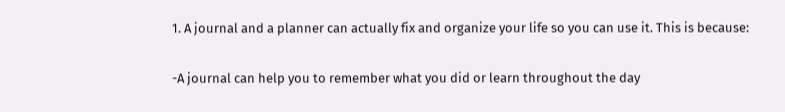1. A journal and a planner can actually fix and organize your life so you can use it. This is because:

-A journal can help you to remember what you did or learn throughout the day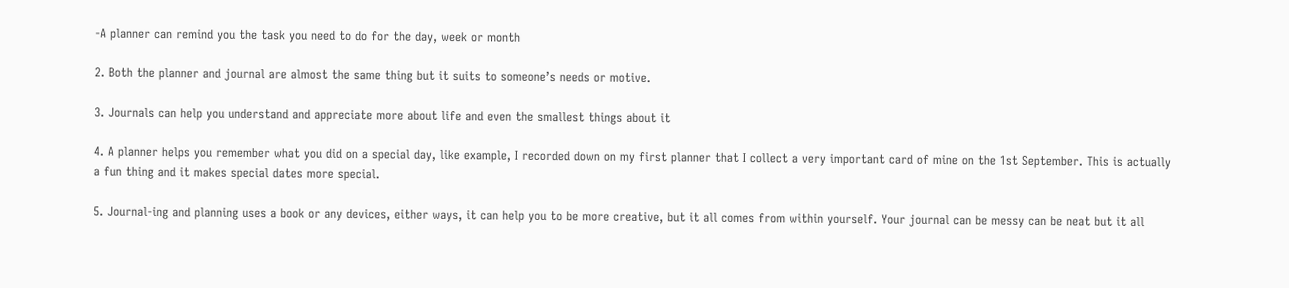-A planner can remind you the task you need to do for the day, week or month

2. Both the planner and journal are almost the same thing but it suits to someone’s needs or motive.

3. Journals can help you understand and appreciate more about life and even the smallest things about it

4. A planner helps you remember what you did on a special day, like example, I recorded down on my first planner that I collect a very important card of mine on the 1st September. This is actually a fun thing and it makes special dates more special.

5. Journal-ing and planning uses a book or any devices, either ways, it can help you to be more creative, but it all comes from within yourself. Your journal can be messy can be neat but it all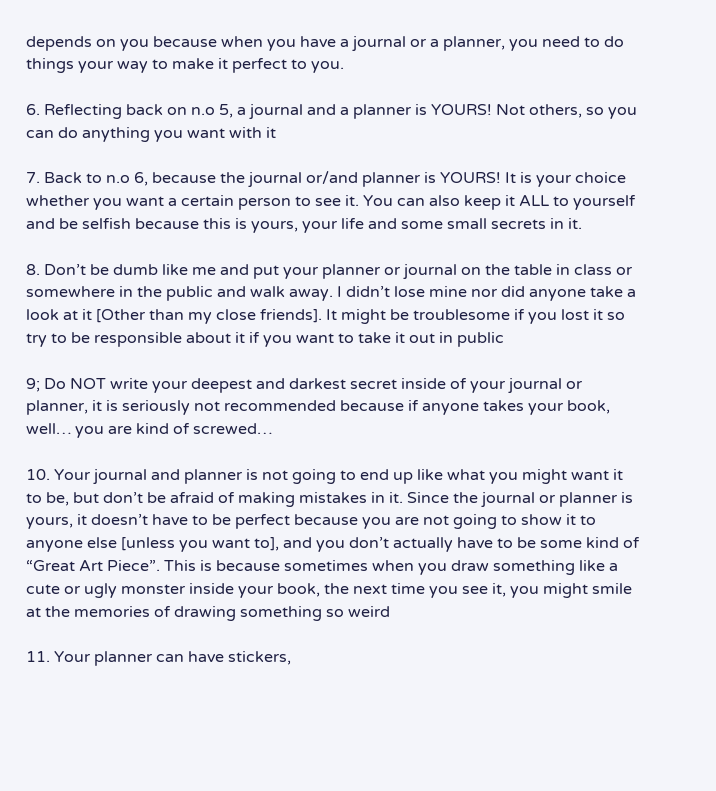depends on you because when you have a journal or a planner, you need to do things your way to make it perfect to you.

6. Reflecting back on n.o 5, a journal and a planner is YOURS! Not others, so you can do anything you want with it

7. Back to n.o 6, because the journal or/and planner is YOURS! It is your choice whether you want a certain person to see it. You can also keep it ALL to yourself and be selfish because this is yours, your life and some small secrets in it.

8. Don’t be dumb like me and put your planner or journal on the table in class or somewhere in the public and walk away. I didn’t lose mine nor did anyone take a look at it [Other than my close friends]. It might be troublesome if you lost it so try to be responsible about it if you want to take it out in public

9; Do NOT write your deepest and darkest secret inside of your journal or planner, it is seriously not recommended because if anyone takes your book, well… you are kind of screwed…

10. Your journal and planner is not going to end up like what you might want it to be, but don’t be afraid of making mistakes in it. Since the journal or planner is yours, it doesn’t have to be perfect because you are not going to show it to anyone else [unless you want to], and you don’t actually have to be some kind of “Great Art Piece”. This is because sometimes when you draw something like a cute or ugly monster inside your book, the next time you see it, you might smile at the memories of drawing something so weird

11. Your planner can have stickers,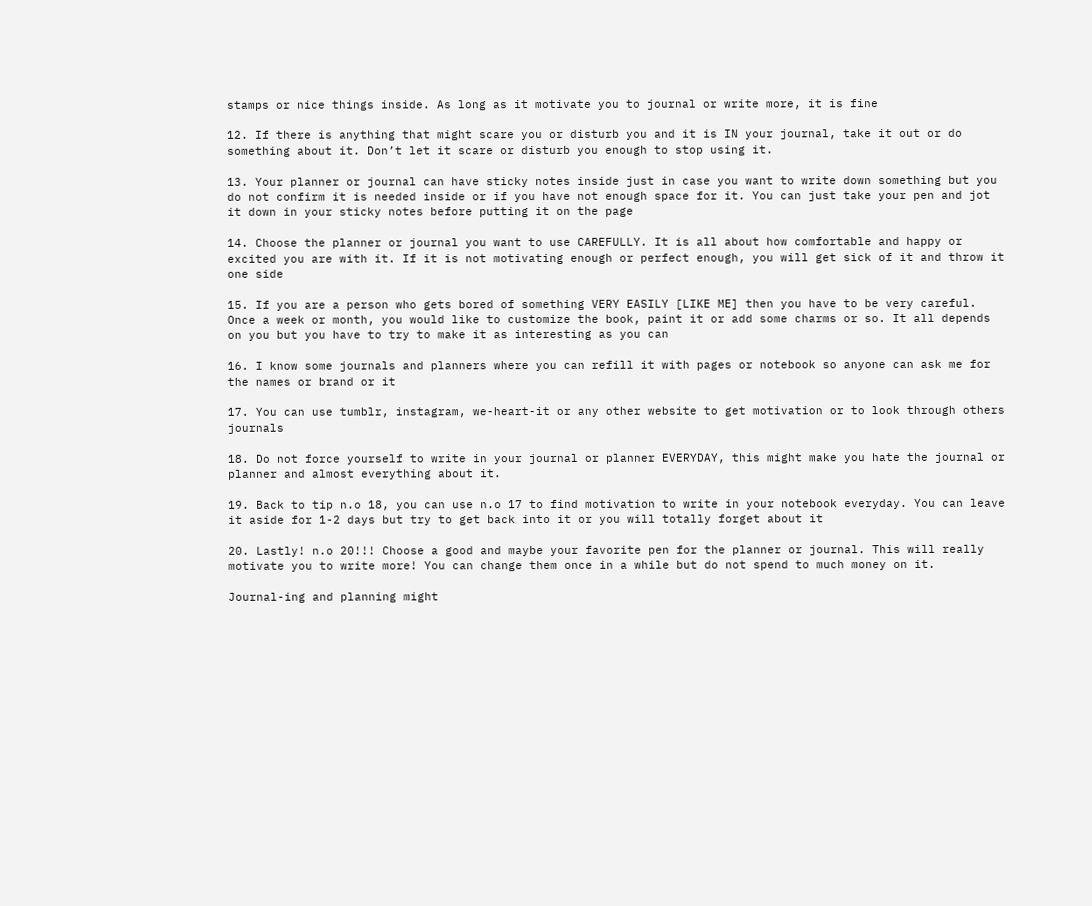stamps or nice things inside. As long as it motivate you to journal or write more, it is fine

12. If there is anything that might scare you or disturb you and it is IN your journal, take it out or do something about it. Don’t let it scare or disturb you enough to stop using it.

13. Your planner or journal can have sticky notes inside just in case you want to write down something but you do not confirm it is needed inside or if you have not enough space for it. You can just take your pen and jot it down in your sticky notes before putting it on the page

14. Choose the planner or journal you want to use CAREFULLY. It is all about how comfortable and happy or excited you are with it. If it is not motivating enough or perfect enough, you will get sick of it and throw it one side

15. If you are a person who gets bored of something VERY EASILY [LIKE ME] then you have to be very careful. Once a week or month, you would like to customize the book, paint it or add some charms or so. It all depends on you but you have to try to make it as interesting as you can

16. I know some journals and planners where you can refill it with pages or notebook so anyone can ask me for the names or brand or it

17. You can use tumblr, instagram, we-heart-it or any other website to get motivation or to look through others journals

18. Do not force yourself to write in your journal or planner EVERYDAY, this might make you hate the journal or planner and almost everything about it.

19. Back to tip n.o 18, you can use n.o 17 to find motivation to write in your notebook everyday. You can leave it aside for 1-2 days but try to get back into it or you will totally forget about it

20. Lastly! n.o 20!!! Choose a good and maybe your favorite pen for the planner or journal. This will really motivate you to write more! You can change them once in a while but do not spend to much money on it.

Journal-ing and planning might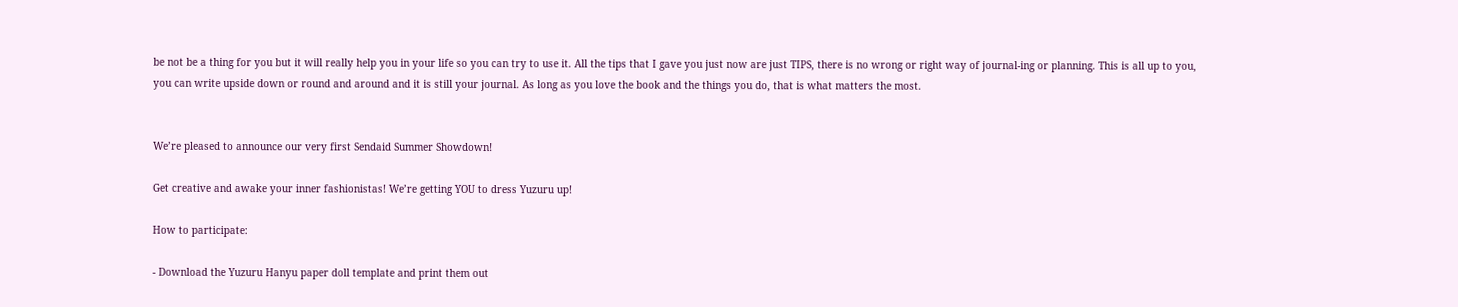be not be a thing for you but it will really help you in your life so you can try to use it. All the tips that I gave you just now are just TIPS, there is no wrong or right way of journal-ing or planning. This is all up to you, you can write upside down or round and around and it is still your journal. As long as you love the book and the things you do, that is what matters the most.


We’re pleased to announce our very first Sendaid Summer Showdown!

Get creative and awake your inner fashionistas! We’re getting YOU to dress Yuzuru up!

How to participate:

- Download the Yuzuru Hanyu paper doll template and print them out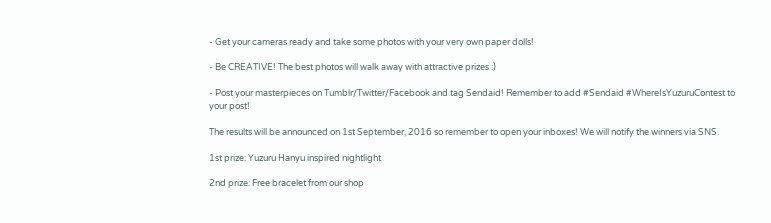- Get your cameras ready and take some photos with your very own paper dolls!

- Be CREATIVE! The best photos will walk away with attractive prizes :)

- Post your masterpieces on Tumblr/Twitter/Facebook and tag Sendaid! Remember to add #Sendaid #WhereIsYuzuruContest to your post!

The results will be announced on 1st September, 2016 so remember to open your inboxes! We will notify the winners via SNS.

1st prize: Yuzuru Hanyu inspired nightlight

2nd prize: Free bracelet from our shop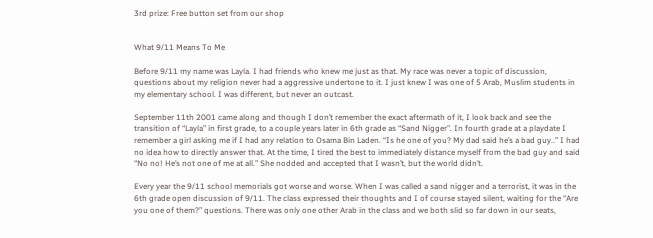3rd prize: Free button set from our shop


What 9/11 Means To Me

Before 9/11 my name was Layla. I had friends who knew me just as that. My race was never a topic of discussion, questions about my religion never had a aggressive undertone to it. I just knew I was one of 5 Arab, Muslim students in my elementary school. I was different, but never an outcast.

September 11th 2001 came along and though I don’t remember the exact aftermath of it, I look back and see the transition of “Layla” in first grade, to a couple years later in 6th grade as “Sand Nigger”. In fourth grade at a playdate I remember a girl asking me if I had any relation to Osama Bin Laden. “Is he one of you? My dad said he’s a bad guy..” I had no idea how to directly answer that. At the time, I tired the best to immediately distance myself from the bad guy and said “No no! He’s not one of me at all.” She nodded and accepted that I wasn’t, but the world didn’t.

Every year the 9/11 school memorials got worse and worse. When I was called a sand nigger and a terrorist, it was in the 6th grade open discussion of 9/11. The class expressed their thoughts and I of course stayed silent, waiting for the “Are you one of them?” questions. There was only one other Arab in the class and we both slid so far down in our seats,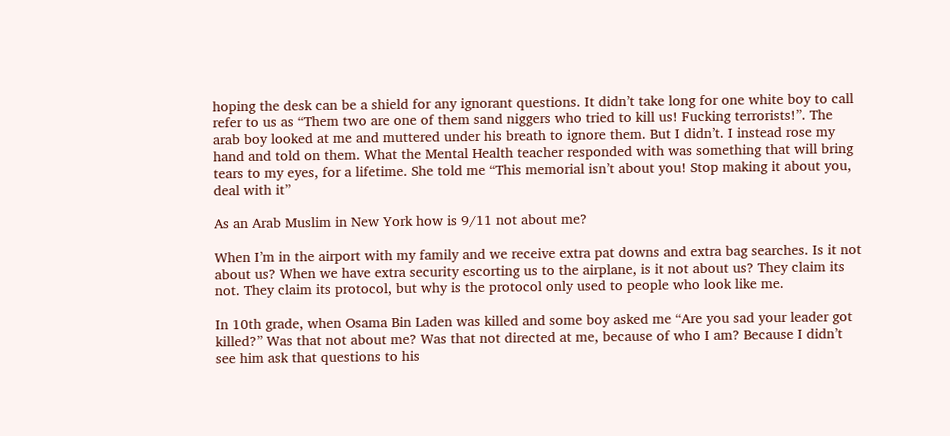hoping the desk can be a shield for any ignorant questions. It didn’t take long for one white boy to call refer to us as “Them two are one of them sand niggers who tried to kill us! Fucking terrorists!”. The arab boy looked at me and muttered under his breath to ignore them. But I didn’t. I instead rose my hand and told on them. What the Mental Health teacher responded with was something that will bring tears to my eyes, for a lifetime. She told me “This memorial isn’t about you! Stop making it about you, deal with it”

As an Arab Muslim in New York how is 9/11 not about me?

When I’m in the airport with my family and we receive extra pat downs and extra bag searches. Is it not about us? When we have extra security escorting us to the airplane, is it not about us? They claim its not. They claim its protocol, but why is the protocol only used to people who look like me.

In 10th grade, when Osama Bin Laden was killed and some boy asked me “Are you sad your leader got killed?” Was that not about me? Was that not directed at me, because of who I am? Because I didn’t see him ask that questions to his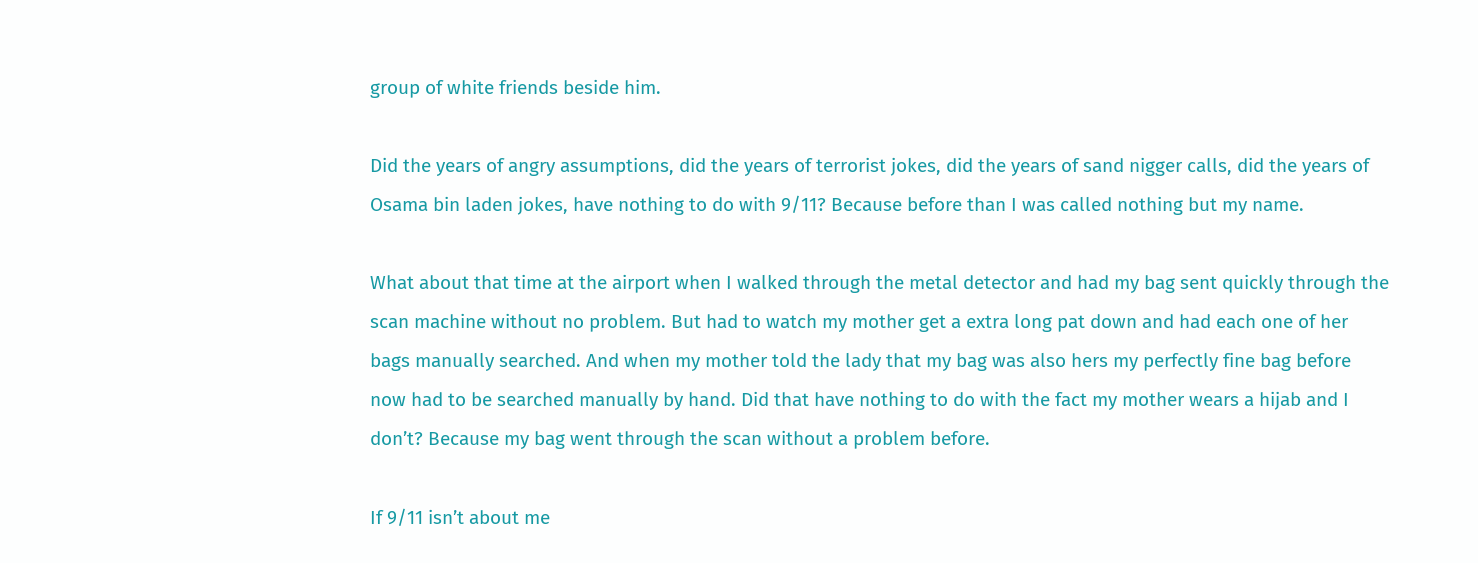group of white friends beside him.

Did the years of angry assumptions, did the years of terrorist jokes, did the years of sand nigger calls, did the years of Osama bin laden jokes, have nothing to do with 9/11? Because before than I was called nothing but my name.

What about that time at the airport when I walked through the metal detector and had my bag sent quickly through the scan machine without no problem. But had to watch my mother get a extra long pat down and had each one of her bags manually searched. And when my mother told the lady that my bag was also hers my perfectly fine bag before now had to be searched manually by hand. Did that have nothing to do with the fact my mother wears a hijab and I don’t? Because my bag went through the scan without a problem before.

If 9/11 isn’t about me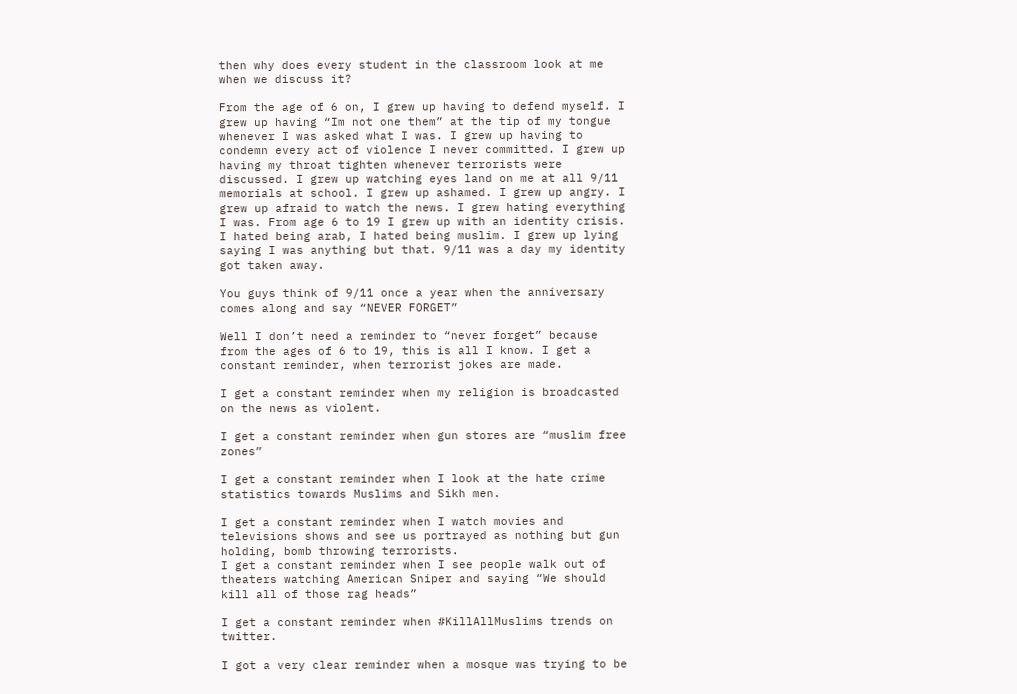then why does every student in the classroom look at me when we discuss it?

From the age of 6 on, I grew up having to defend myself. I grew up having “Im not one them” at the tip of my tongue whenever I was asked what I was. I grew up having to condemn every act of violence I never committed. I grew up having my throat tighten whenever terrorists were discussed. I grew up watching eyes land on me at all 9/11 memorials at school. I grew up ashamed. I grew up angry. I grew up afraid to watch the news. I grew hating everything I was. From age 6 to 19 I grew up with an identity crisis. I hated being arab, I hated being muslim. I grew up lying saying I was anything but that. 9/11 was a day my identity got taken away.

You guys think of 9/11 once a year when the anniversary comes along and say “NEVER FORGET”

Well I don’t need a reminder to “never forget” because from the ages of 6 to 19, this is all I know. I get a constant reminder, when terrorist jokes are made.

I get a constant reminder when my religion is broadcasted on the news as violent.

I get a constant reminder when gun stores are “muslim free zones”

I get a constant reminder when I look at the hate crime statistics towards Muslims and Sikh men.

I get a constant reminder when I watch movies and televisions shows and see us portrayed as nothing but gun holding, bomb throwing terrorists.
I get a constant reminder when I see people walk out of theaters watching American Sniper and saying “We should kill all of those rag heads”

I get a constant reminder when #KillAllMuslims trends on twitter.

I got a very clear reminder when a mosque was trying to be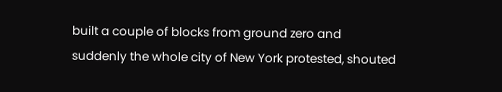built a couple of blocks from ground zero and suddenly the whole city of New York protested, shouted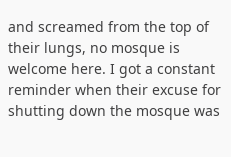and screamed from the top of their lungs, no mosque is welcome here. I got a constant reminder when their excuse for shutting down the mosque was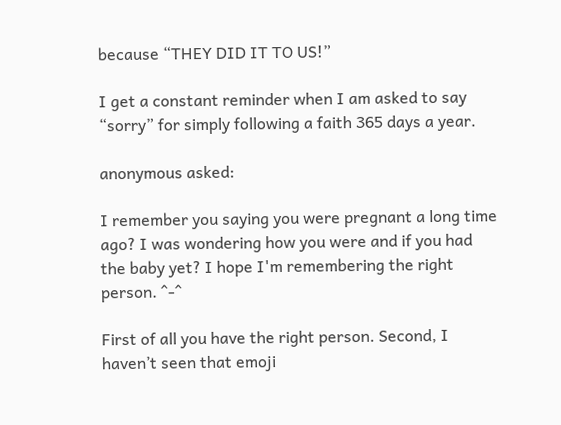because “THEY DID IT TO US!”

I get a constant reminder when I am asked to say “sorry” for simply following a faith 365 days a year.

anonymous asked:

I remember you saying you were pregnant a long time ago? I was wondering how you were and if you had the baby yet? I hope I'm remembering the right person. ^-^

First of all you have the right person. Second, I haven’t seen that emoji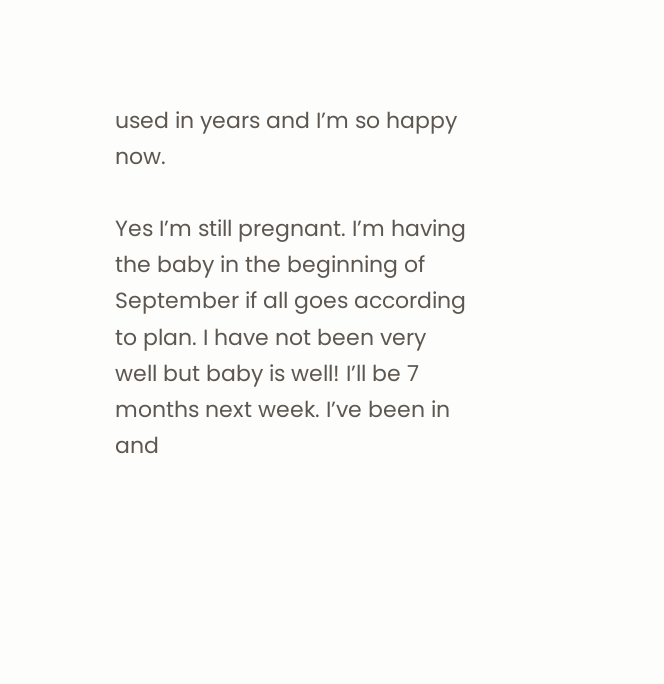used in years and I’m so happy now.

Yes I’m still pregnant. I’m having the baby in the beginning of September if all goes according to plan. I have not been very well but baby is well! I’ll be 7 months next week. I’ve been in and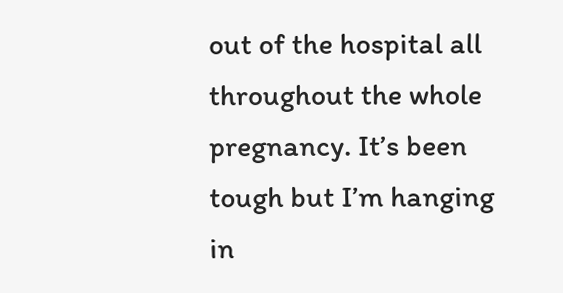out of the hospital all throughout the whole pregnancy. It’s been tough but I’m hanging in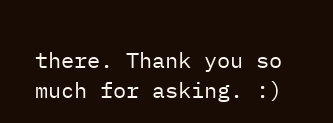there. Thank you so much for asking. :)